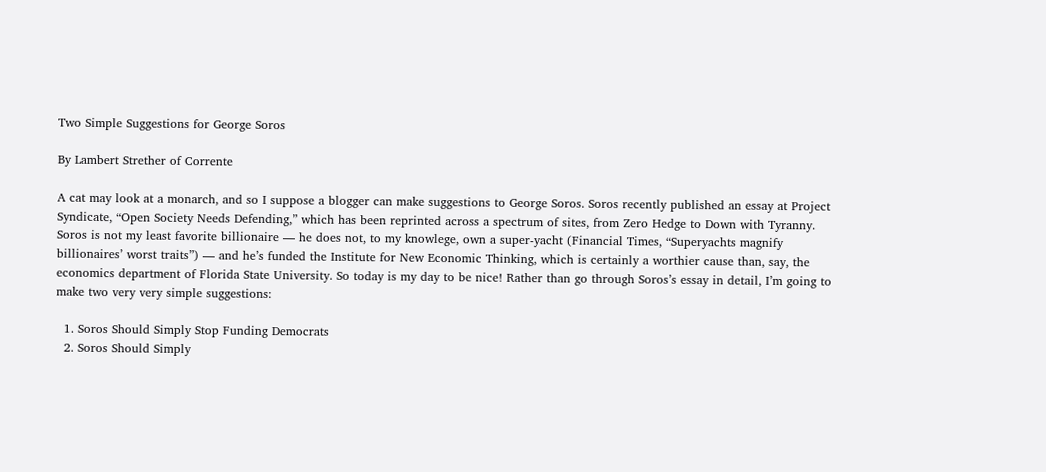Two Simple Suggestions for George Soros

By Lambert Strether of Corrente

A cat may look at a monarch, and so I suppose a blogger can make suggestions to George Soros. Soros recently published an essay at Project Syndicate, “Open Society Needs Defending,” which has been reprinted across a spectrum of sites, from Zero Hedge to Down with Tyranny. Soros is not my least favorite billionaire — he does not, to my knowlege, own a super-yacht (Financial Times, “Superyachts magnify billionaires’ worst traits”) — and he’s funded the Institute for New Economic Thinking, which is certainly a worthier cause than, say, the economics department of Florida State University. So today is my day to be nice! Rather than go through Soros’s essay in detail, I’m going to make two very very simple suggestions:

  1. Soros Should Simply Stop Funding Democrats
  2. Soros Should Simply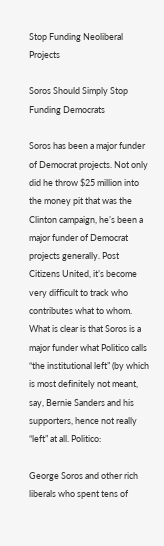Stop Funding Neoliberal Projects

Soros Should Simply Stop Funding Democrats

Soros has been a major funder of Democrat projects. Not only did he throw $25 million into the money pit that was the Clinton campaign, he’s been a major funder of Democrat projects generally. Post Citizens United, it’s become very difficult to track who contributes what to whom. What is clear is that Soros is a major funder what Politico calls “the institutional left” (by which is most definitely not meant, say, Bernie Sanders and his supporters, hence not really “left” at all. Politico:

George Soros and other rich liberals who spent tens of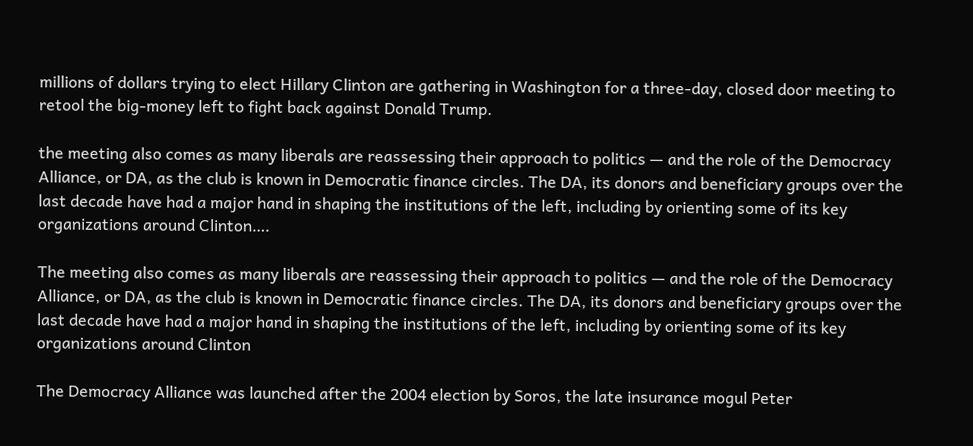millions of dollars trying to elect Hillary Clinton are gathering in Washington for a three-day, closed door meeting to retool the big-money left to fight back against Donald Trump.

the meeting also comes as many liberals are reassessing their approach to politics — and the role of the Democracy Alliance, or DA, as the club is known in Democratic finance circles. The DA, its donors and beneficiary groups over the last decade have had a major hand in shaping the institutions of the left, including by orienting some of its key organizations around Clinton….

The meeting also comes as many liberals are reassessing their approach to politics — and the role of the Democracy Alliance, or DA, as the club is known in Democratic finance circles. The DA, its donors and beneficiary groups over the last decade have had a major hand in shaping the institutions of the left, including by orienting some of its key organizations around Clinton

The Democracy Alliance was launched after the 2004 election by Soros, the late insurance mogul Peter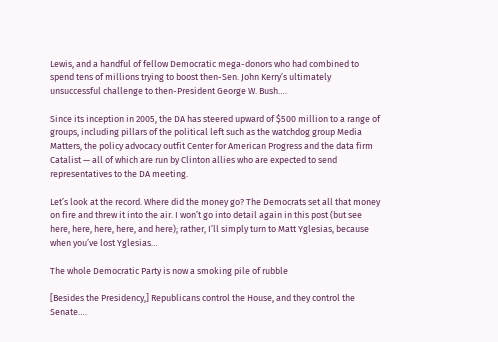Lewis, and a handful of fellow Democratic mega-donors who had combined to spend tens of millions trying to boost then-Sen. John Kerry’s ultimately unsuccessful challenge to then-President George W. Bush….

Since its inception in 2005, the DA has steered upward of $500 million to a range of groups, including pillars of the political left such as the watchdog group Media Matters, the policy advocacy outfit Center for American Progress and the data firm Catalist — all of which are run by Clinton allies who are expected to send representatives to the DA meeting.

Let’s look at the record. Where did the money go? The Democrats set all that money on fire and threw it into the air. I won’t go into detail again in this post (but see here, here, here, here, and here); rather, I’ll simply turn to Matt Yglesias, because when you’ve lost Yglesias…

The whole Democratic Party is now a smoking pile of rubble

[Besides the Presidency,] Republicans control the House, and they control the Senate….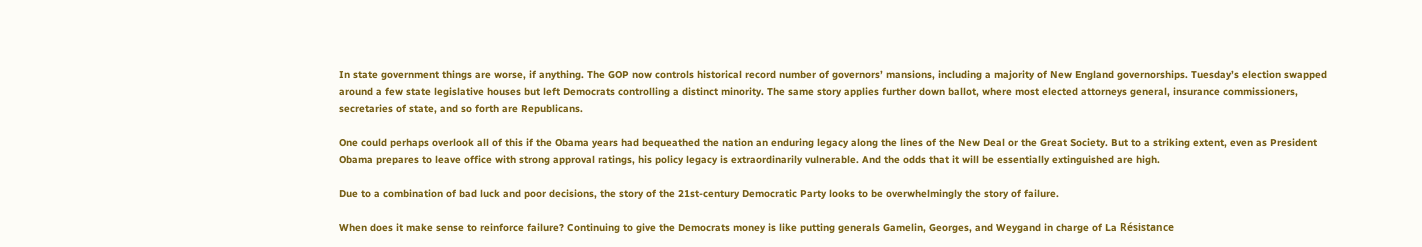In state government things are worse, if anything. The GOP now controls historical record number of governors’ mansions, including a majority of New England governorships. Tuesday’s election swapped around a few state legislative houses but left Democrats controlling a distinct minority. The same story applies further down ballot, where most elected attorneys general, insurance commissioners, secretaries of state, and so forth are Republicans.

One could perhaps overlook all of this if the Obama years had bequeathed the nation an enduring legacy along the lines of the New Deal or the Great Society. But to a striking extent, even as President Obama prepares to leave office with strong approval ratings, his policy legacy is extraordinarily vulnerable. And the odds that it will be essentially extinguished are high.

Due to a combination of bad luck and poor decisions, the story of the 21st-century Democratic Party looks to be overwhelmingly the story of failure.

When does it make sense to reinforce failure? Continuing to give the Democrats money is like putting generals Gamelin, Georges, and Weygand in charge of La Résistance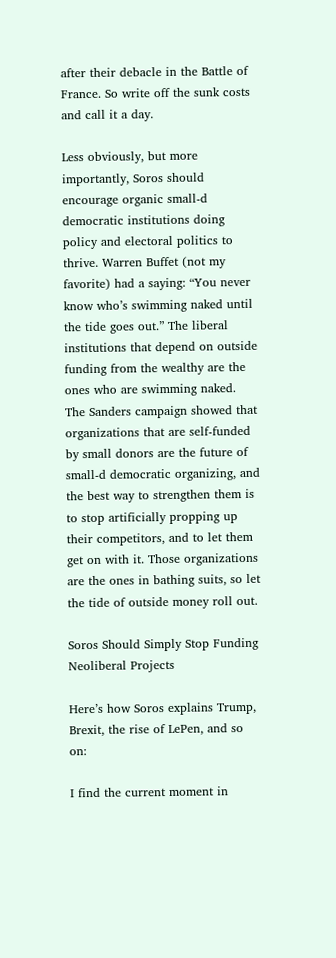after their debacle in the Battle of France. So write off the sunk costs and call it a day.

Less obviously, but more importantly, Soros should encourage organic small-d democratic institutions doing policy and electoral politics to thrive. Warren Buffet (not my favorite) had a saying: “You never know who’s swimming naked until the tide goes out.” The liberal institutions that depend on outside funding from the wealthy are the ones who are swimming naked. The Sanders campaign showed that organizations that are self-funded by small donors are the future of small-d democratic organizing, and the best way to strengthen them is to stop artificially propping up their competitors, and to let them get on with it. Those organizations are the ones in bathing suits, so let the tide of outside money roll out.

Soros Should Simply Stop Funding Neoliberal Projects

Here’s how Soros explains Trump, Brexit, the rise of LePen, and so on:

I find the current moment in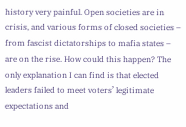history very painful. Open societies are in crisis, and various forms of closed societies – from fascist dictatorships to mafia states – are on the rise. How could this happen? The only explanation I can find is that elected leaders failed to meet voters’ legitimate expectations and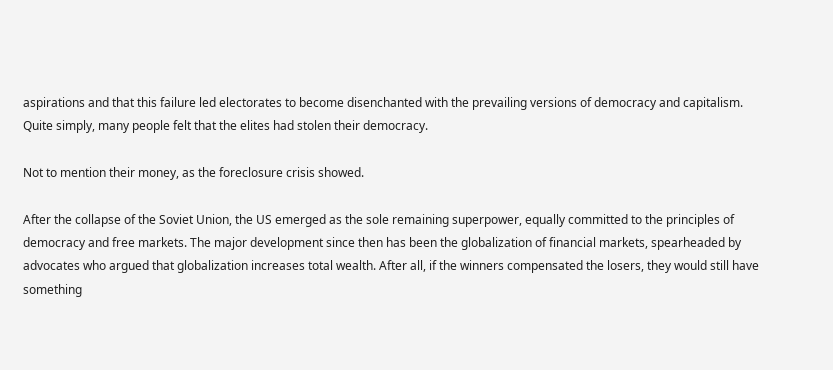aspirations and that this failure led electorates to become disenchanted with the prevailing versions of democracy and capitalism. Quite simply, many people felt that the elites had stolen their democracy.

Not to mention their money, as the foreclosure crisis showed.

After the collapse of the Soviet Union, the US emerged as the sole remaining superpower, equally committed to the principles of democracy and free markets. The major development since then has been the globalization of financial markets, spearheaded by advocates who argued that globalization increases total wealth. After all, if the winners compensated the losers, they would still have something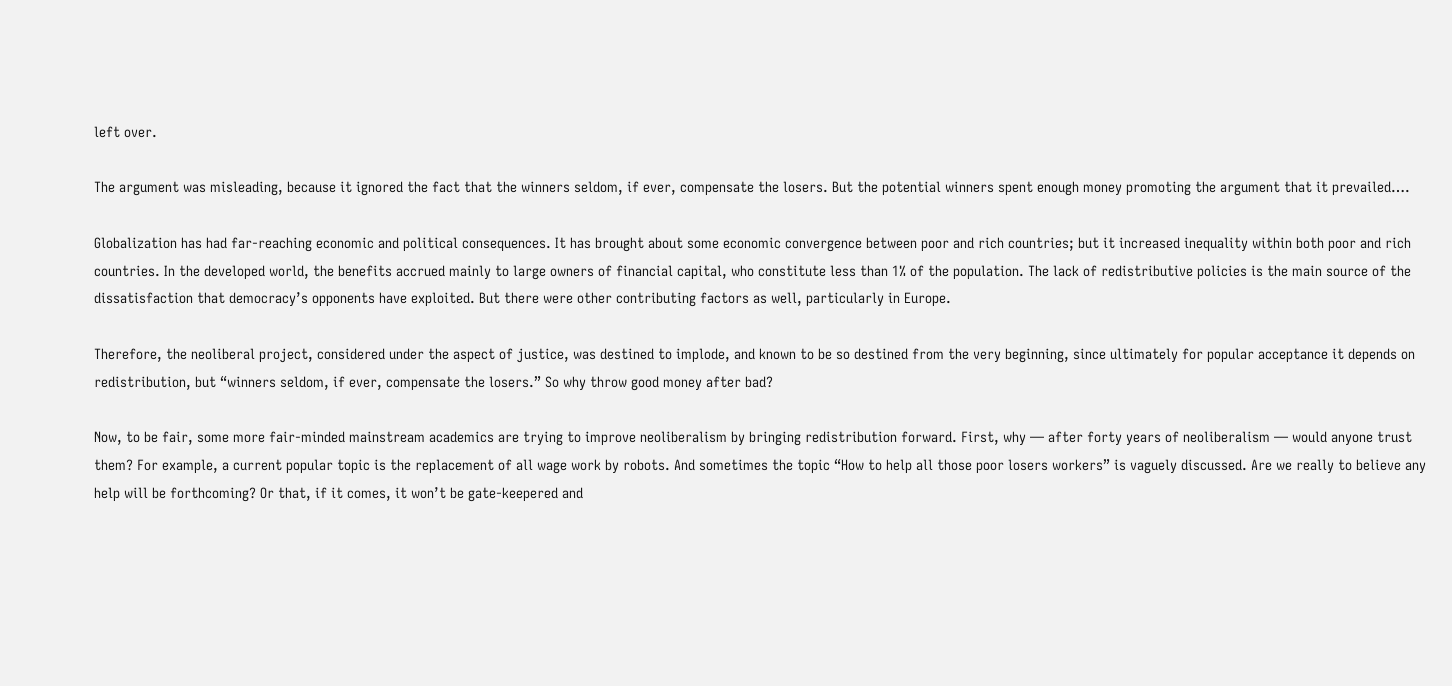left over.

The argument was misleading, because it ignored the fact that the winners seldom, if ever, compensate the losers. But the potential winners spent enough money promoting the argument that it prevailed….

Globalization has had far-reaching economic and political consequences. It has brought about some economic convergence between poor and rich countries; but it increased inequality within both poor and rich countries. In the developed world, the benefits accrued mainly to large owners of financial capital, who constitute less than 1% of the population. The lack of redistributive policies is the main source of the dissatisfaction that democracy’s opponents have exploited. But there were other contributing factors as well, particularly in Europe.

Therefore, the neoliberal project, considered under the aspect of justice, was destined to implode, and known to be so destined from the very beginning, since ultimately for popular acceptance it depends on redistribution, but “winners seldom, if ever, compensate the losers.” So why throw good money after bad?

Now, to be fair, some more fair-minded mainstream academics are trying to improve neoliberalism by bringing redistribution forward. First, why — after forty years of neoliberalism — would anyone trust them? For example, a current popular topic is the replacement of all wage work by robots. And sometimes the topic “How to help all those poor losers workers” is vaguely discussed. Are we really to believe any help will be forthcoming? Or that, if it comes, it won’t be gate-keepered and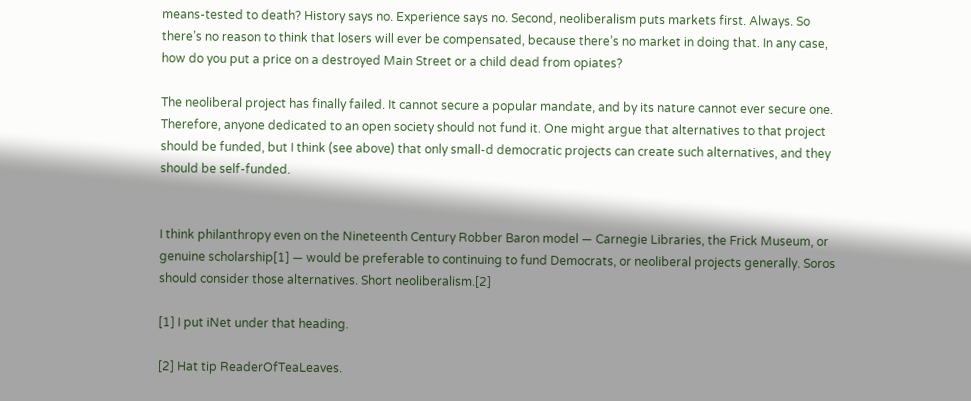means-tested to death? History says no. Experience says no. Second, neoliberalism puts markets first. Always. So there’s no reason to think that losers will ever be compensated, because there’s no market in doing that. In any case, how do you put a price on a destroyed Main Street or a child dead from opiates?

The neoliberal project has finally failed. It cannot secure a popular mandate, and by its nature cannot ever secure one. Therefore, anyone dedicated to an open society should not fund it. One might argue that alternatives to that project should be funded, but I think (see above) that only small-d democratic projects can create such alternatives, and they should be self-funded.


I think philanthropy even on the Nineteenth Century Robber Baron model — Carnegie Libraries, the Frick Museum, or genuine scholarship[1] — would be preferable to continuing to fund Democrats, or neoliberal projects generally. Soros should consider those alternatives. Short neoliberalism.[2]

[1] I put iNet under that heading.

[2] Hat tip ReaderOfTeaLeaves.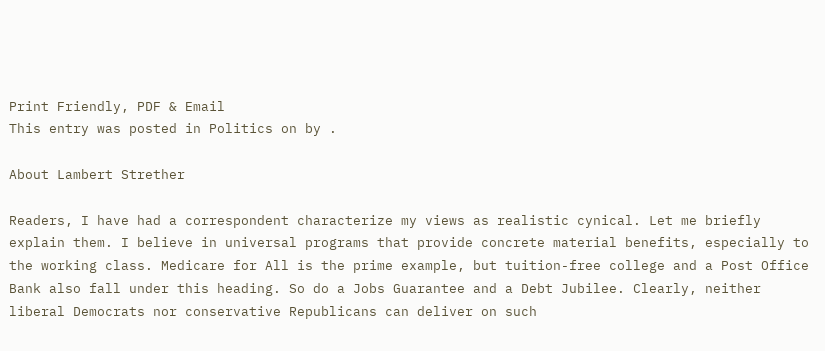Print Friendly, PDF & Email
This entry was posted in Politics on by .

About Lambert Strether

Readers, I have had a correspondent characterize my views as realistic cynical. Let me briefly explain them. I believe in universal programs that provide concrete material benefits, especially to the working class. Medicare for All is the prime example, but tuition-free college and a Post Office Bank also fall under this heading. So do a Jobs Guarantee and a Debt Jubilee. Clearly, neither liberal Democrats nor conservative Republicans can deliver on such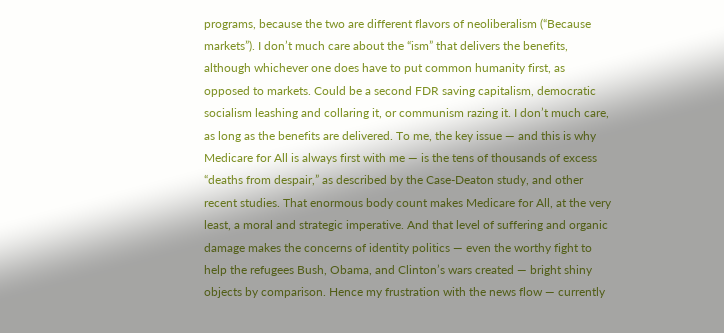programs, because the two are different flavors of neoliberalism (“Because markets”). I don’t much care about the “ism” that delivers the benefits, although whichever one does have to put common humanity first, as opposed to markets. Could be a second FDR saving capitalism, democratic socialism leashing and collaring it, or communism razing it. I don’t much care, as long as the benefits are delivered. To me, the key issue — and this is why Medicare for All is always first with me — is the tens of thousands of excess “deaths from despair,” as described by the Case-Deaton study, and other recent studies. That enormous body count makes Medicare for All, at the very least, a moral and strategic imperative. And that level of suffering and organic damage makes the concerns of identity politics — even the worthy fight to help the refugees Bush, Obama, and Clinton’s wars created — bright shiny objects by comparison. Hence my frustration with the news flow — currently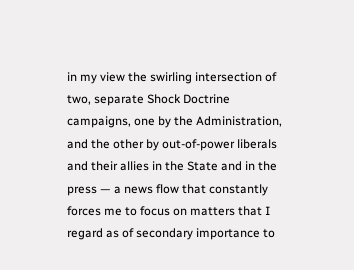in my view the swirling intersection of two, separate Shock Doctrine campaigns, one by the Administration, and the other by out-of-power liberals and their allies in the State and in the press — a news flow that constantly forces me to focus on matters that I regard as of secondary importance to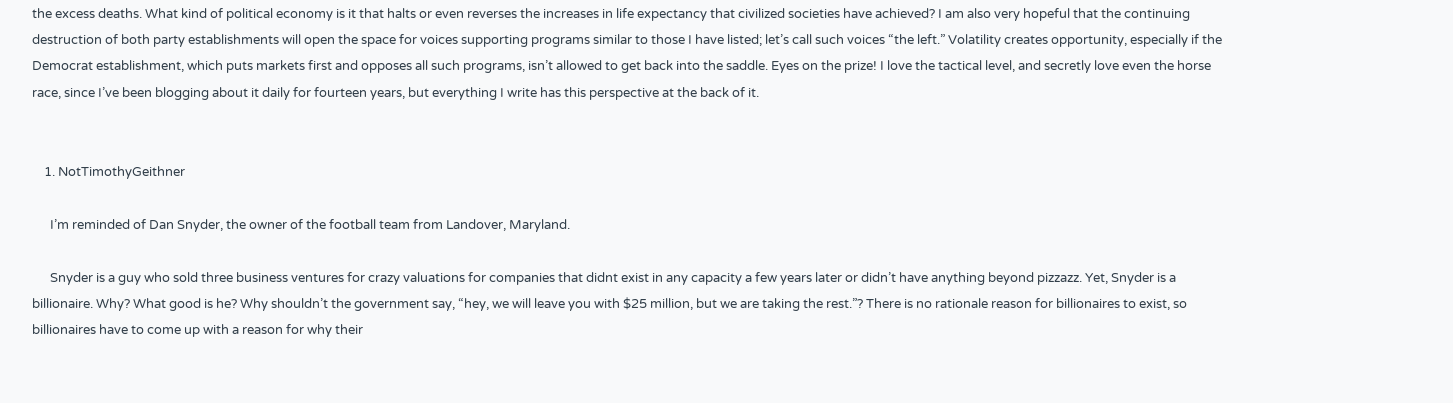the excess deaths. What kind of political economy is it that halts or even reverses the increases in life expectancy that civilized societies have achieved? I am also very hopeful that the continuing destruction of both party establishments will open the space for voices supporting programs similar to those I have listed; let’s call such voices “the left.” Volatility creates opportunity, especially if the Democrat establishment, which puts markets first and opposes all such programs, isn’t allowed to get back into the saddle. Eyes on the prize! I love the tactical level, and secretly love even the horse race, since I’ve been blogging about it daily for fourteen years, but everything I write has this perspective at the back of it.


    1. NotTimothyGeithner

      I’m reminded of Dan Snyder, the owner of the football team from Landover, Maryland.

      Snyder is a guy who sold three business ventures for crazy valuations for companies that didnt exist in any capacity a few years later or didn’t have anything beyond pizzazz. Yet, Snyder is a billionaire. Why? What good is he? Why shouldn’t the government say, “hey, we will leave you with $25 million, but we are taking the rest.”? There is no rationale reason for billionaires to exist, so billionaires have to come up with a reason for why their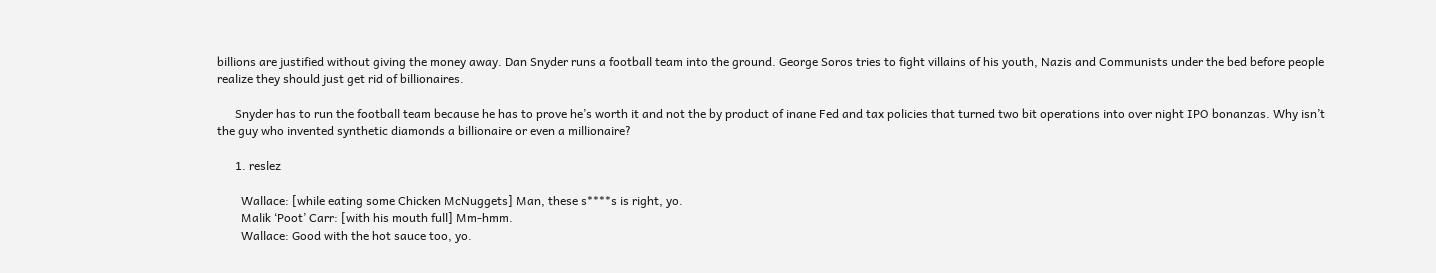billions are justified without giving the money away. Dan Snyder runs a football team into the ground. George Soros tries to fight villains of his youth, Nazis and Communists under the bed before people realize they should just get rid of billionaires.

      Snyder has to run the football team because he has to prove he’s worth it and not the by product of inane Fed and tax policies that turned two bit operations into over night IPO bonanzas. Why isn’t the guy who invented synthetic diamonds a billionaire or even a millionaire?

      1. reslez

        Wallace: [while eating some Chicken McNuggets] Man, these s****s is right, yo.
        Malik ‘Poot’ Carr: [with his mouth full] Mm-hmm.
        Wallace: Good with the hot sauce too, yo.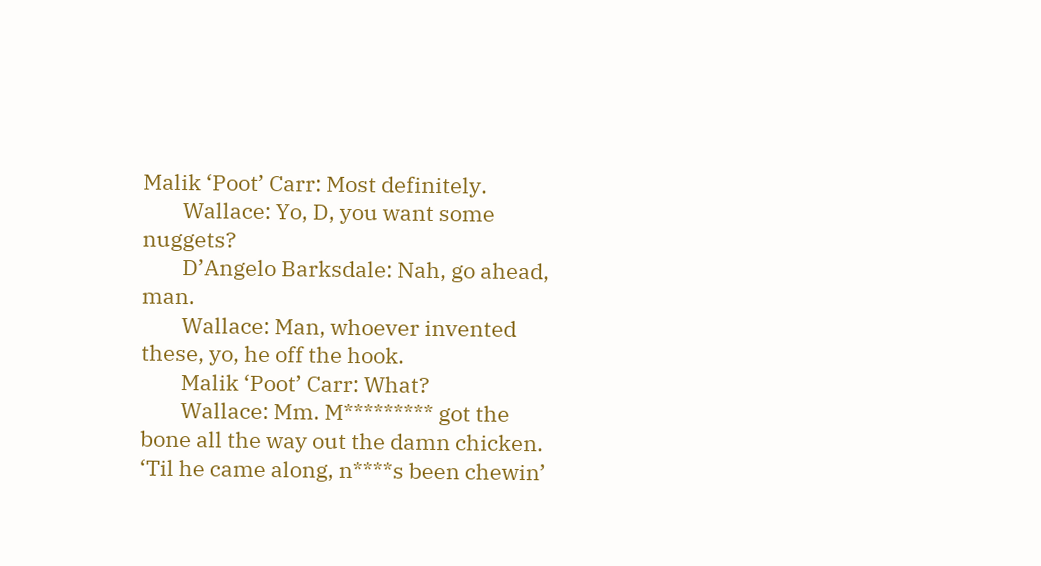Malik ‘Poot’ Carr: Most definitely.
        Wallace: Yo, D, you want some nuggets?
        D’Angelo Barksdale: Nah, go ahead, man.
        Wallace: Man, whoever invented these, yo, he off the hook.
        Malik ‘Poot’ Carr: What?
        Wallace: Mm. M********* got the bone all the way out the damn chicken. ‘Til he came along, n****s been chewin’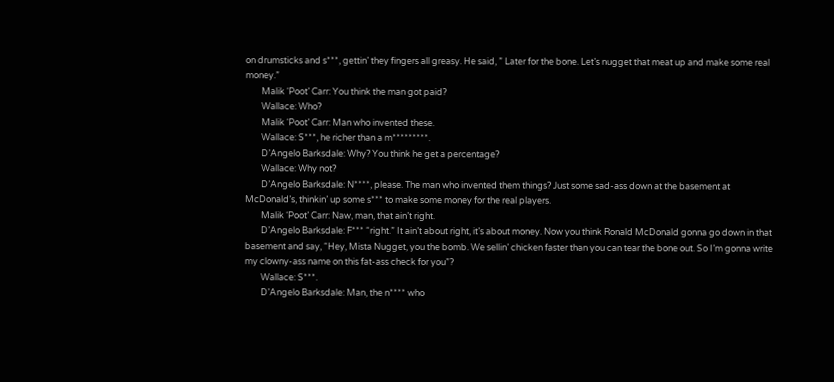on drumsticks and s***, gettin’ they fingers all greasy. He said, ” Later for the bone. Let’s nugget that meat up and make some real money.”
        Malik ‘Poot’ Carr: You think the man got paid?
        Wallace: Who?
        Malik ‘Poot’ Carr: Man who invented these.
        Wallace: S***, he richer than a m*********.
        D’Angelo Barksdale: Why? You think he get a percentage?
        Wallace: Why not?
        D’Angelo Barksdale: N****, please. The man who invented them things? Just some sad-ass down at the basement at McDonald’s, thinkin’ up some s*** to make some money for the real players.
        Malik ‘Poot’ Carr: Naw, man, that ain’t right.
        D’Angelo Barksdale: F*** “right.” It ain’t about right, it’s about money. Now you think Ronald McDonald gonna go down in that basement and say, “Hey, Mista Nugget, you the bomb. We sellin’ chicken faster than you can tear the bone out. So I’m gonna write my clowny-ass name on this fat-ass check for you”?
        Wallace: S***.
        D’Angelo Barksdale: Man, the n**** who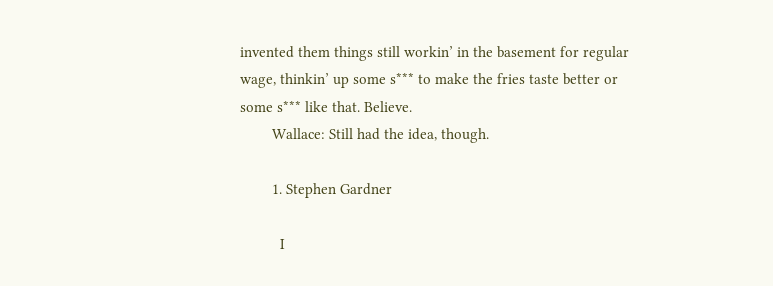invented them things still workin’ in the basement for regular wage, thinkin’ up some s*** to make the fries taste better or some s*** like that. Believe.
        Wallace: Still had the idea, though.

        1. Stephen Gardner

          I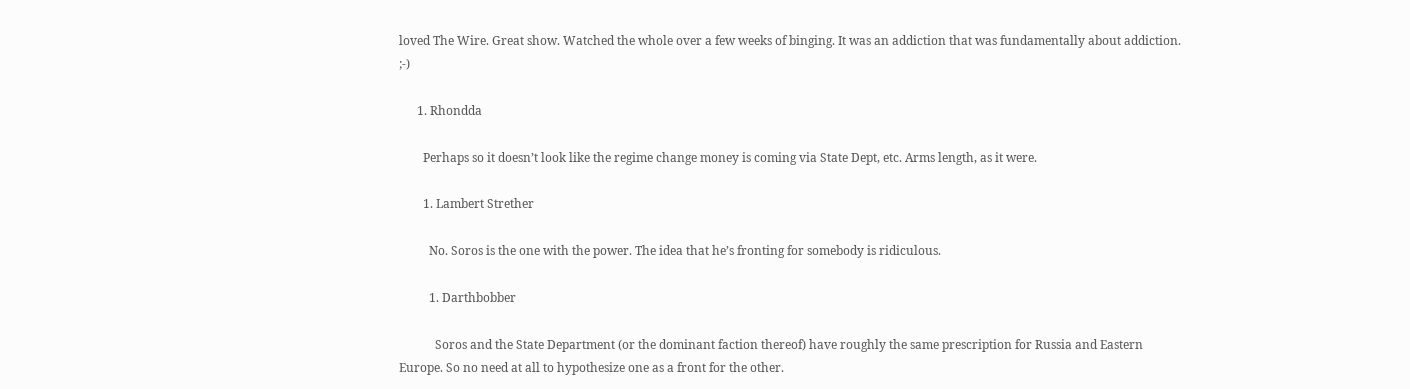loved The Wire. Great show. Watched the whole over a few weeks of binging. It was an addiction that was fundamentally about addiction. ;-)

      1. Rhondda

        Perhaps so it doesn’t look like the regime change money is coming via State Dept, etc. Arms length, as it were.

        1. Lambert Strether

          No. Soros is the one with the power. The idea that he’s fronting for somebody is ridiculous.

          1. Darthbobber

            Soros and the State Department (or the dominant faction thereof) have roughly the same prescription for Russia and Eastern Europe. So no need at all to hypothesize one as a front for the other.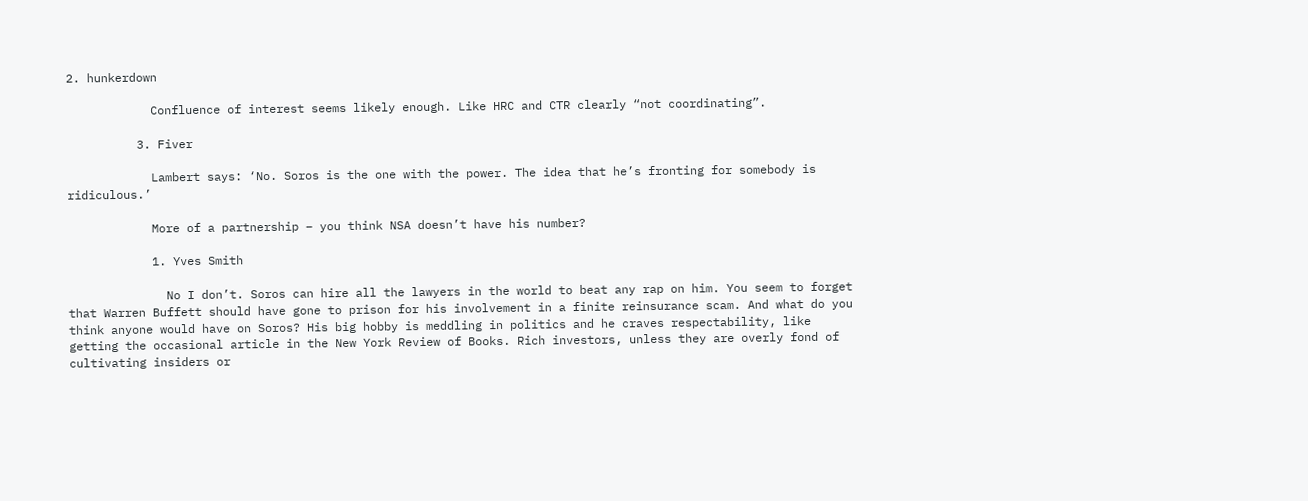2. hunkerdown

            Confluence of interest seems likely enough. Like HRC and CTR clearly “not coordinating”.

          3. Fiver

            Lambert says: ‘No. Soros is the one with the power. The idea that he’s fronting for somebody is ridiculous.’

            More of a partnership – you think NSA doesn’t have his number?

            1. Yves Smith

              No I don’t. Soros can hire all the lawyers in the world to beat any rap on him. You seem to forget that Warren Buffett should have gone to prison for his involvement in a finite reinsurance scam. And what do you think anyone would have on Soros? His big hobby is meddling in politics and he craves respectability, like getting the occasional article in the New York Review of Books. Rich investors, unless they are overly fond of cultivating insiders or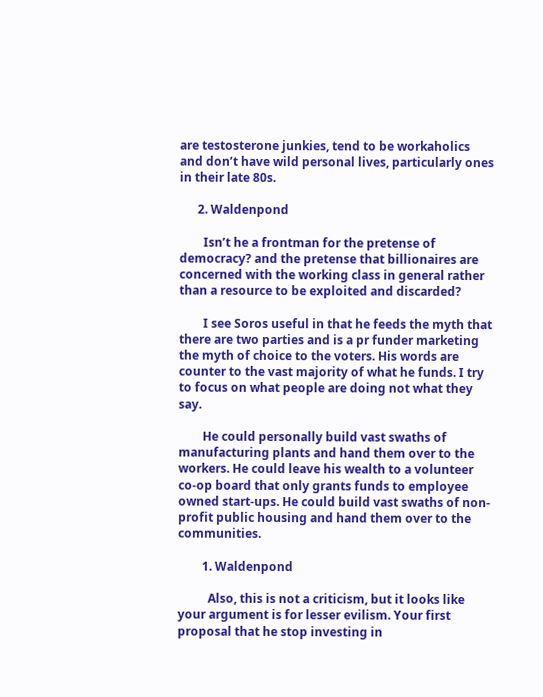are testosterone junkies, tend to be workaholics and don’t have wild personal lives, particularly ones in their late 80s.

      2. Waldenpond

        Isn’t he a frontman for the pretense of democracy? and the pretense that billionaires are concerned with the working class in general rather than a resource to be exploited and discarded?

        I see Soros useful in that he feeds the myth that there are two parties and is a pr funder marketing the myth of choice to the voters. His words are counter to the vast majority of what he funds. I try to focus on what people are doing not what they say.

        He could personally build vast swaths of manufacturing plants and hand them over to the workers. He could leave his wealth to a volunteer co-op board that only grants funds to employee owned start-ups. He could build vast swaths of non-profit public housing and hand them over to the communities.

        1. Waldenpond

          Also, this is not a criticism, but it looks like your argument is for lesser evilism. Your first proposal that he stop investing in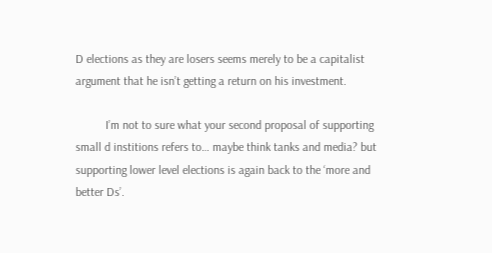D elections as they are losers seems merely to be a capitalist argument that he isn’t getting a return on his investment.

          I’m not to sure what your second proposal of supporting small d institions refers to… maybe think tanks and media? but supporting lower level elections is again back to the ‘more and better Ds’.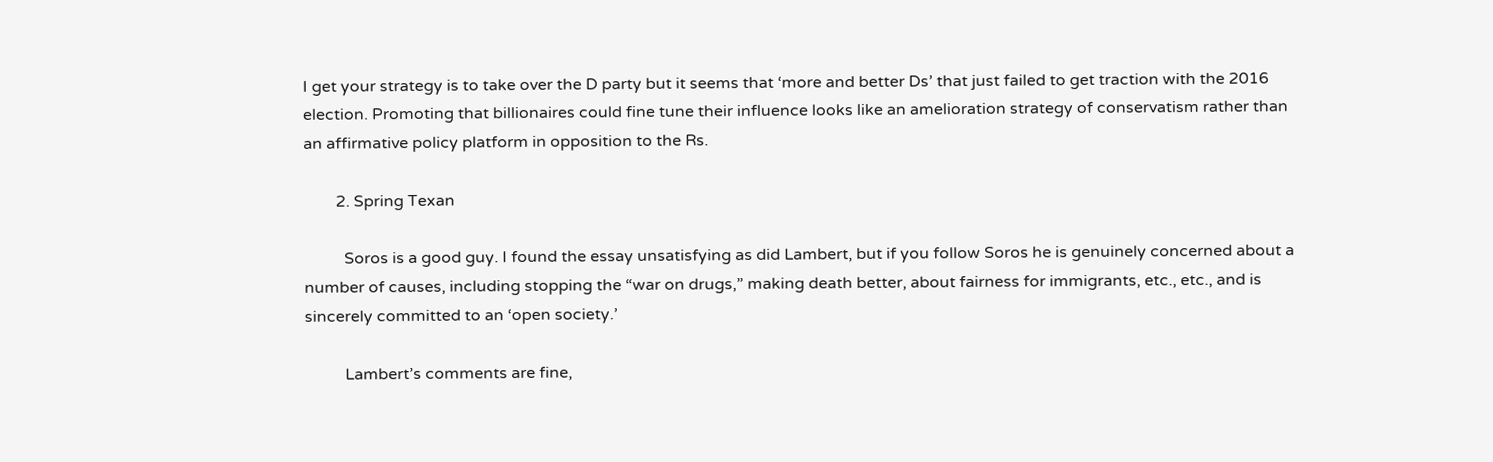I get your strategy is to take over the D party but it seems that ‘more and better Ds’ that just failed to get traction with the 2016 election. Promoting that billionaires could fine tune their influence looks like an amelioration strategy of conservatism rather than an affirmative policy platform in opposition to the Rs.

        2. Spring Texan

          Soros is a good guy. I found the essay unsatisfying as did Lambert, but if you follow Soros he is genuinely concerned about a number of causes, including stopping the “war on drugs,” making death better, about fairness for immigrants, etc., etc., and is sincerely committed to an ‘open society.’

          Lambert’s comments are fine,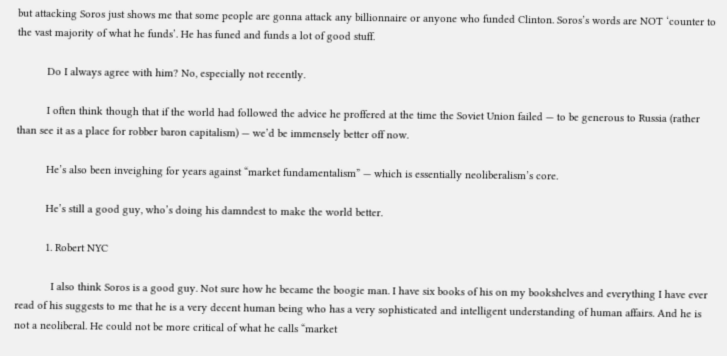but attacking Soros just shows me that some people are gonna attack any billionnaire or anyone who funded Clinton. Soros’s words are NOT ‘counter to the vast majority of what he funds’. He has funed and funds a lot of good stuff.

          Do I always agree with him? No, especially not recently.

          I often think though that if the world had followed the advice he proffered at the time the Soviet Union failed — to be generous to Russia (rather than see it as a place for robber baron capitalism) — we’d be immensely better off now.

          He’s also been inveighing for years against “market fundamentalism” — which is essentially neoliberalism’s core.

          He’s still a good guy, who’s doing his damndest to make the world better.

          1. Robert NYC

            I also think Soros is a good guy. Not sure how he became the boogie man. I have six books of his on my bookshelves and everything I have ever read of his suggests to me that he is a very decent human being who has a very sophisticated and intelligent understanding of human affairs. And he is not a neoliberal. He could not be more critical of what he calls “market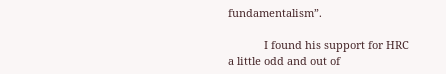fundamentalism”.

            I found his support for HRC a little odd and out of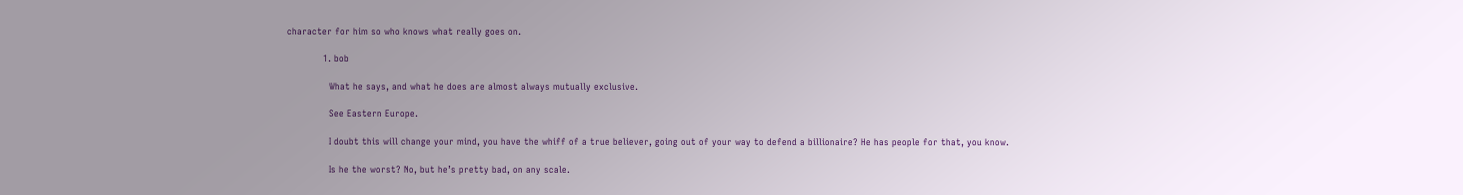character for him so who knows what really goes on.

            1. bob

              What he says, and what he does are almost always mutually exclusive.

              See Eastern Europe.

              I doubt this will change your mind, you have the whiff of a true believer, going out of your way to defend a billionaire? He has people for that, you know.

              Is he the worst? No, but he’s pretty bad, on any scale.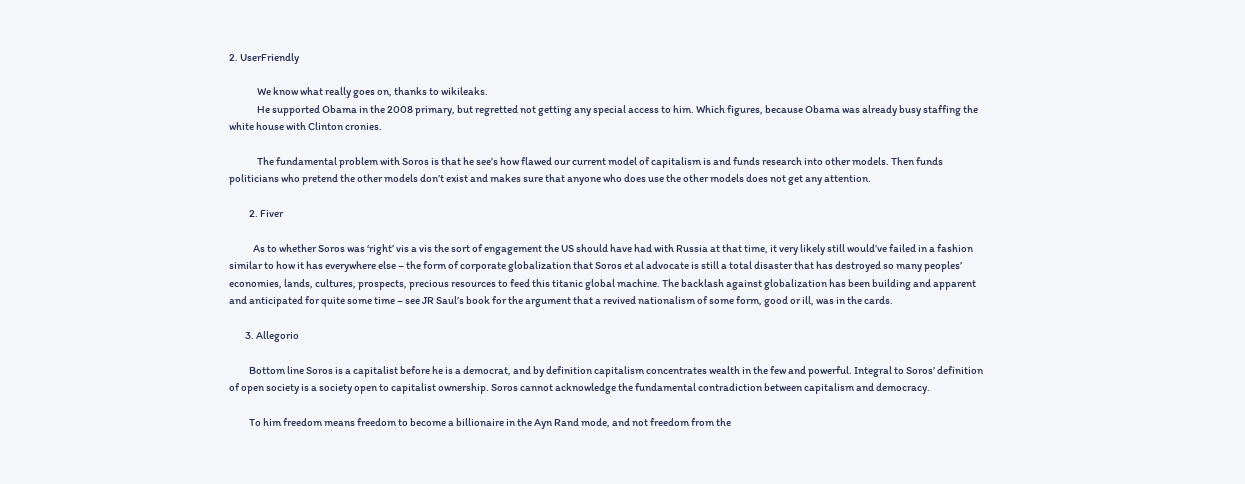2. UserFriendly

              We know what really goes on, thanks to wikileaks.
              He supported Obama in the 2008 primary, but regretted not getting any special access to him. Which figures, because Obama was already busy staffing the white house with Clinton cronies.

              The fundamental problem with Soros is that he see’s how flawed our current model of capitalism is and funds research into other models. Then funds politicians who pretend the other models don’t exist and makes sure that anyone who does use the other models does not get any attention.

          2. Fiver

            As to whether Soros was ‘right’ vis a vis the sort of engagement the US should have had with Russia at that time, it very likely still would’ve failed in a fashion similar to how it has everywhere else – the form of corporate globalization that Soros et al advocate is still a total disaster that has destroyed so many peoples’ economies, lands, cultures, prospects, precious resources to feed this titanic global machine. The backlash against globalization has been building and apparent and anticipated for quite some time – see JR Saul’s book for the argument that a revived nationalism of some form, good or ill, was in the cards.

        3. Allegorio

          Bottom line Soros is a capitalist before he is a democrat, and by definition capitalism concentrates wealth in the few and powerful. Integral to Soros’ definition of open society is a society open to capitalist ownership. Soros cannot acknowledge the fundamental contradiction between capitalism and democracy.

          To him freedom means freedom to become a billionaire in the Ayn Rand mode, and not freedom from the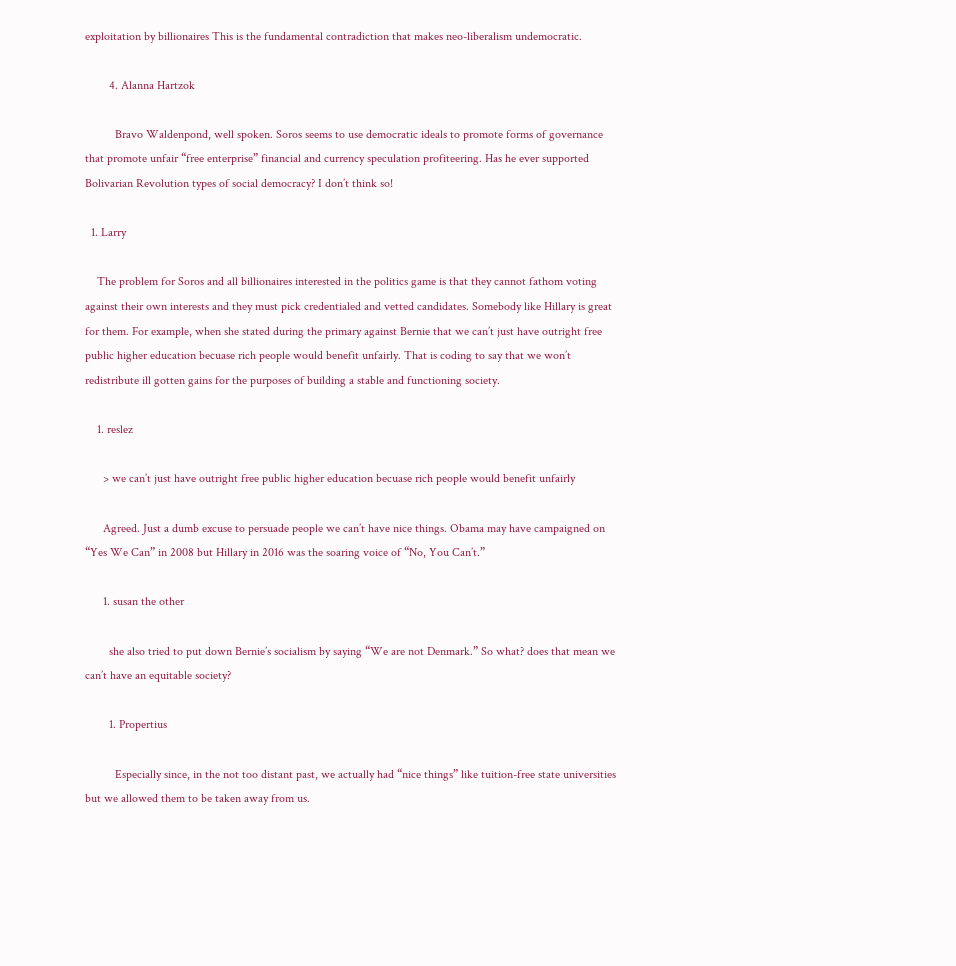exploitation by billionaires This is the fundamental contradiction that makes neo-liberalism undemocratic.

        4. Alanna Hartzok

          Bravo Waldenpond, well spoken. Soros seems to use democratic ideals to promote forms of governance that promote unfair “free enterprise” financial and currency speculation profiteering. Has he ever supported Bolivarian Revolution types of social democracy? I don’t think so!

  1. Larry

    The problem for Soros and all billionaires interested in the politics game is that they cannot fathom voting against their own interests and they must pick credentialed and vetted candidates. Somebody like Hillary is great for them. For example, when she stated during the primary against Bernie that we can’t just have outright free public higher education becuase rich people would benefit unfairly. That is coding to say that we won’t redistribute ill gotten gains for the purposes of building a stable and functioning society.

    1. reslez

      > we can’t just have outright free public higher education becuase rich people would benefit unfairly

      Agreed. Just a dumb excuse to persuade people we can’t have nice things. Obama may have campaigned on “Yes We Can” in 2008 but Hillary in 2016 was the soaring voice of “No, You Can’t.”

      1. susan the other

        she also tried to put down Bernie’s socialism by saying “We are not Denmark.” So what? does that mean we can’t have an equitable society?

        1. Propertius

          Especially since, in the not too distant past, we actually had “nice things” like tuition-free state universities but we allowed them to be taken away from us.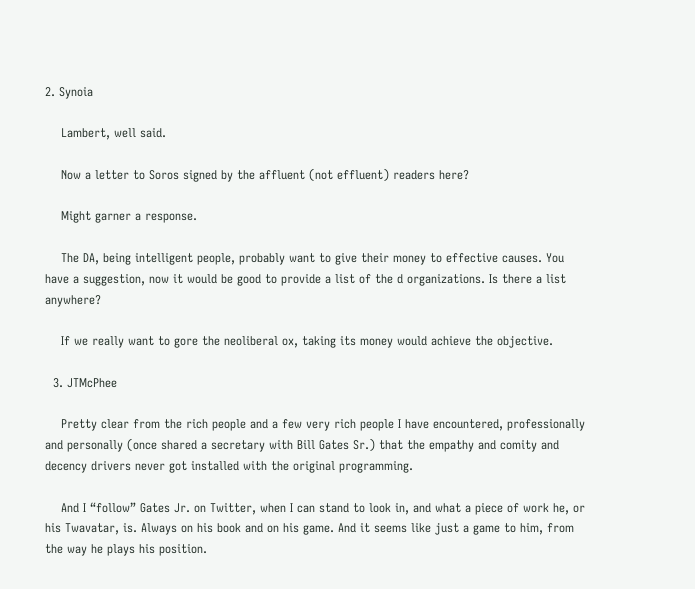2. Synoia

    Lambert, well said.

    Now a letter to Soros signed by the affluent (not effluent) readers here?

    Might garner a response.

    The DA, being intelligent people, probably want to give their money to effective causes. You have a suggestion, now it would be good to provide a list of the d organizations. Is there a list anywhere?

    If we really want to gore the neoliberal ox, taking its money would achieve the objective.

  3. JTMcPhee

    Pretty clear from the rich people and a few very rich people I have encountered, professionally and personally (once shared a secretary with Bill Gates Sr.) that the empathy and comity and decency drivers never got installed with the original programming.

    And I “follow” Gates Jr. on Twitter, when I can stand to look in, and what a piece of work he, or his Twavatar, is. Always on his book and on his game. And it seems like just a game to him, from the way he plays his position.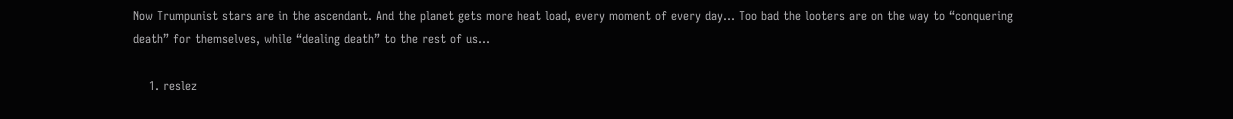Now Trumpunist stars are in the ascendant. And the planet gets more heat load, every moment of every day… Too bad the looters are on the way to “conquering death” for themselves, while “dealing death” to the rest of us…

    1. reslez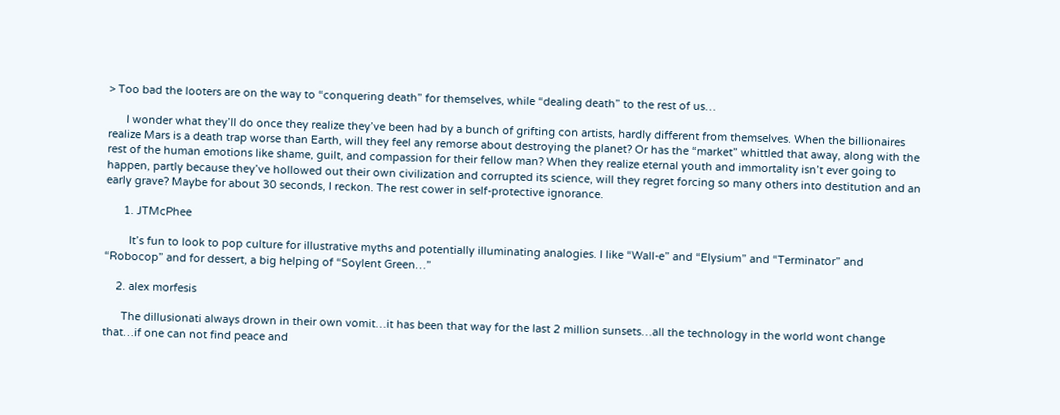> Too bad the looters are on the way to “conquering death” for themselves, while “dealing death” to the rest of us…

      I wonder what they’ll do once they realize they’ve been had by a bunch of grifting con artists, hardly different from themselves. When the billionaires realize Mars is a death trap worse than Earth, will they feel any remorse about destroying the planet? Or has the “market” whittled that away, along with the rest of the human emotions like shame, guilt, and compassion for their fellow man? When they realize eternal youth and immortality isn’t ever going to happen, partly because they’ve hollowed out their own civilization and corrupted its science, will they regret forcing so many others into destitution and an early grave? Maybe for about 30 seconds, I reckon. The rest cower in self-protective ignorance.

      1. JTMcPhee

        It’s fun to look to pop culture for illustrative myths and potentially illuminating analogies. I like “Wall-e” and “Elysium” and “Terminator” and “Robocop” and for dessert, a big helping of “Soylent Green…”

    2. alex morfesis

      The dillusionati always drown in their own vomit…it has been that way for the last 2 million sunsets…all the technology in the world wont change that…if one can not find peace and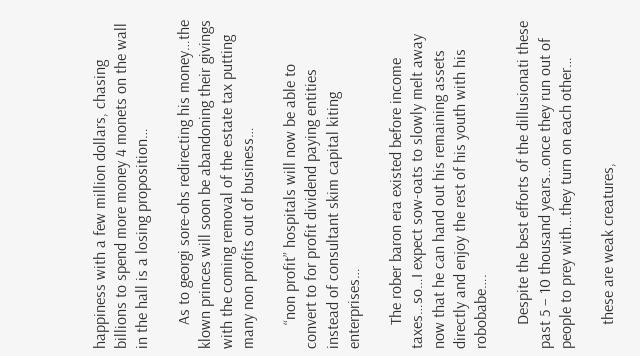happiness with a few million dollars, chasing billions to spend more money 4 monets on the wall in the hall is a losing proposition…

      As to georgi sore-ohs redirecting his money…the klown princes will soon be abandoning their givings with the coming removal of the estate tax putting many non profits out of business…

      “non profit” hospitals will now be able to convert to for profit dividend paying entities instead of consultant skim capital kiting enterprises…

      The rober baron era existed before income taxes…so…I expect sow-oats to slowly melt away now that he can hand out his remaining assets directly and enjoy the rest of his youth with his robobabe….

      Despite the best efforts of the dillusionati these past 5 – 10 thousand years…once they run out of people to prey with…they turn on each other…

      these are weak creatures,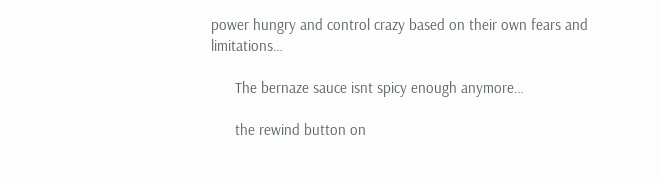power hungry and control crazy based on their own fears and limitations…

      The bernaze sauce isnt spicy enough anymore…

      the rewind button on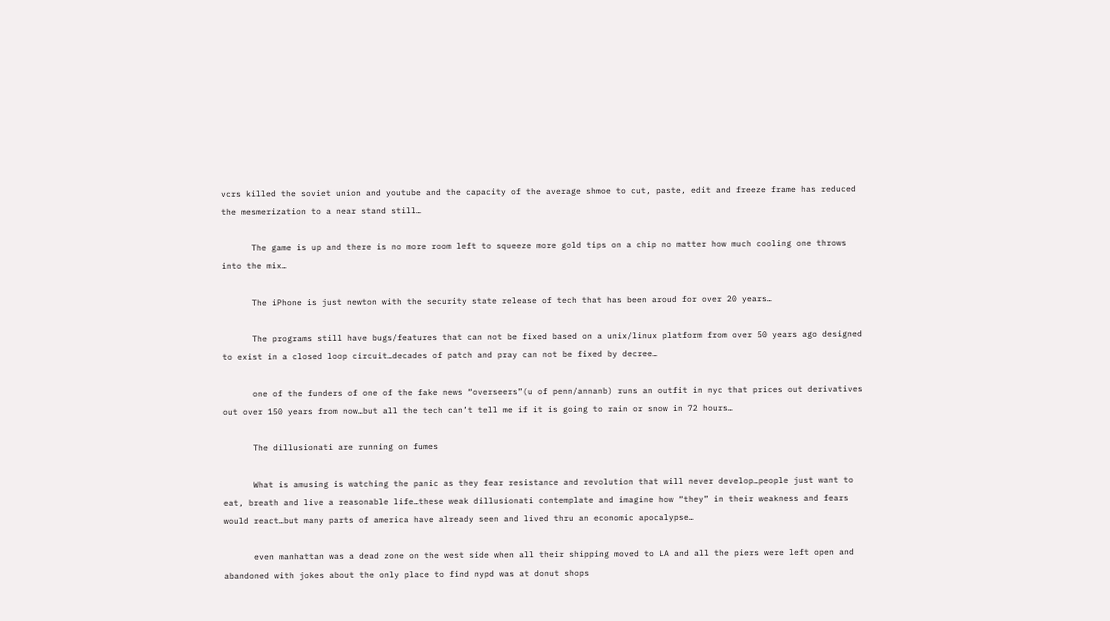vcrs killed the soviet union and youtube and the capacity of the average shmoe to cut, paste, edit and freeze frame has reduced the mesmerization to a near stand still…

      The game is up and there is no more room left to squeeze more gold tips on a chip no matter how much cooling one throws into the mix…

      The iPhone is just newton with the security state release of tech that has been aroud for over 20 years…

      The programs still have bugs/features that can not be fixed based on a unix/linux platform from over 50 years ago designed to exist in a closed loop circuit…decades of patch and pray can not be fixed by decree…

      one of the funders of one of the fake news “overseers”(u of penn/annanb) runs an outfit in nyc that prices out derivatives out over 150 years from now…but all the tech can’t tell me if it is going to rain or snow in 72 hours…

      The dillusionati are running on fumes

      What is amusing is watching the panic as they fear resistance and revolution that will never develop…people just want to eat, breath and live a reasonable life…these weak dillusionati contemplate and imagine how “they” in their weakness and fears would react…but many parts of america have already seen and lived thru an economic apocalypse…

      even manhattan was a dead zone on the west side when all their shipping moved to LA and all the piers were left open and abandoned with jokes about the only place to find nypd was at donut shops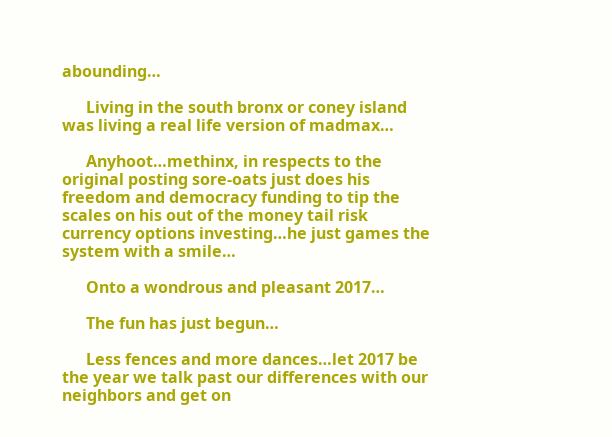abounding…

      Living in the south bronx or coney island was living a real life version of madmax…

      Anyhoot…methinx, in respects to the original posting sore-oats just does his freedom and democracy funding to tip the scales on his out of the money tail risk currency options investing…he just games the system with a smile…

      Onto a wondrous and pleasant 2017…

      The fun has just begun…

      Less fences and more dances…let 2017 be the year we talk past our differences with our neighbors and get on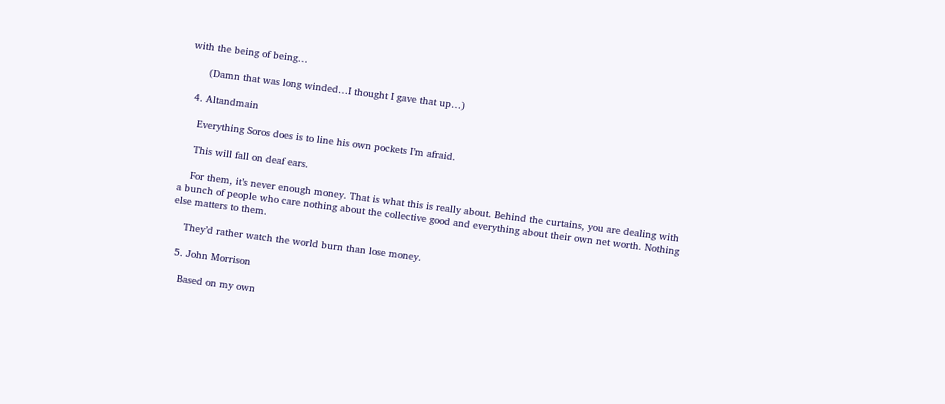with the being of being…

      (Damn that was long winded…I thought I gave that up…)

  4. Altandmain

    Everything Soros does is to line his own pockets I’m afraid.

    This will fall on deaf ears.

    For them, it’s never enough money. That is what this is really about. Behind the curtains, you are dealing with a bunch of people who care nothing about the collective good and everything about their own net worth. Nothing else matters to them.

    They’d rather watch the world burn than lose money.

  5. John Morrison

    Based on my own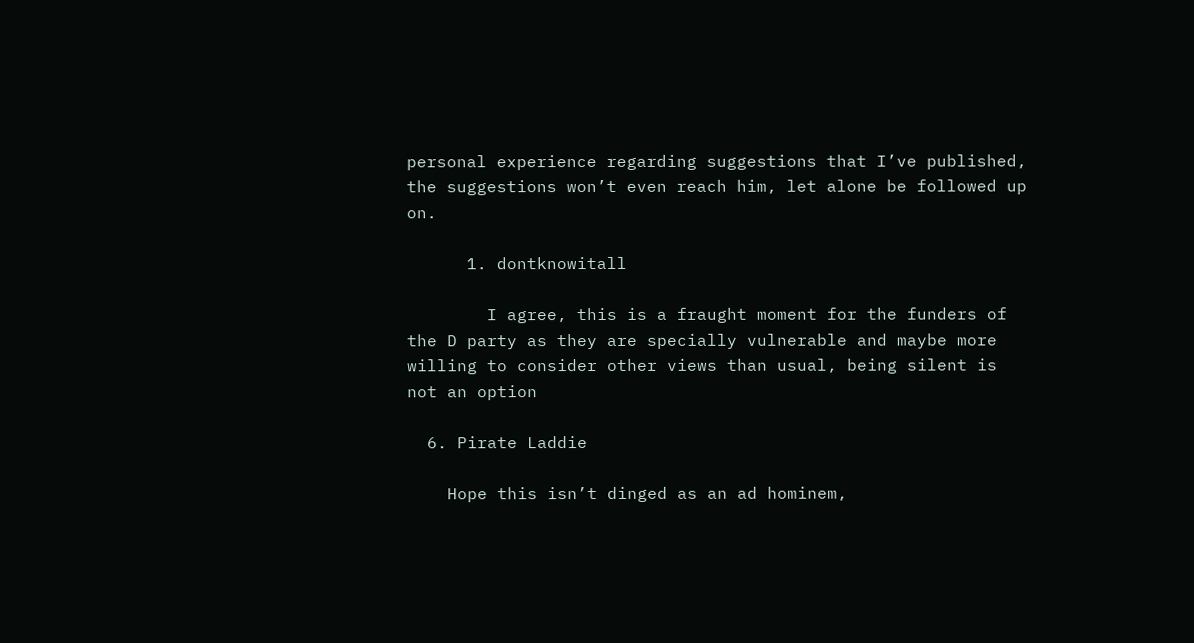personal experience regarding suggestions that I’ve published, the suggestions won’t even reach him, let alone be followed up on.

      1. dontknowitall

        I agree, this is a fraught moment for the funders of the D party as they are specially vulnerable and maybe more willing to consider other views than usual, being silent is not an option

  6. Pirate Laddie

    Hope this isn’t dinged as an ad hominem,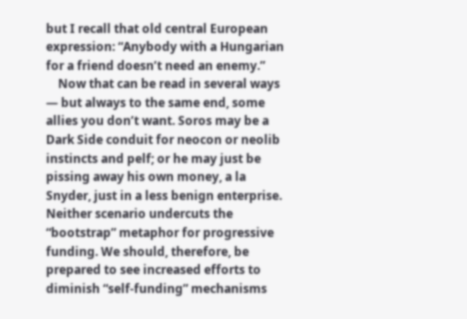but I recall that old central European expression: “Anybody with a Hungarian for a friend doesn’t need an enemy.”
    Now that can be read in several ways — but always to the same end, some allies you don’t want. Soros may be a Dark Side conduit for neocon or neolib instincts and pelf; or he may just be pissing away his own money, a la Snyder, just in a less benign enterprise. Neither scenario undercuts the “bootstrap” metaphor for progressive funding. We should, therefore, be prepared to see increased efforts to diminish “self-funding” mechanisms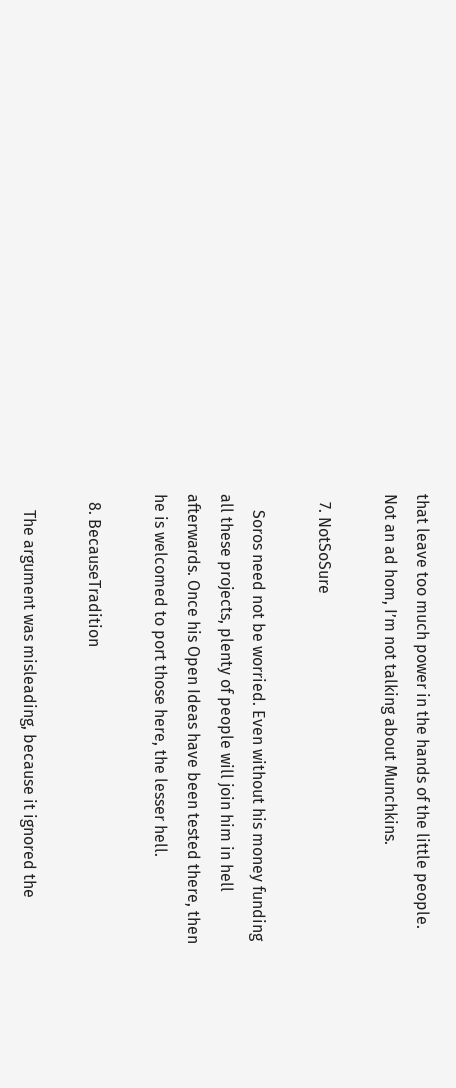that leave too much power in the hands of the little people. Not an ad hom, I’m not talking about Munchkins.

  7. NotSoSure

    Soros need not be worried. Even without his money funding all these projects, plenty of people will join him in hell afterwards. Once his Open Ideas have been tested there, then he is welcomed to port those here, the lesser hell.

  8. BecauseTradition

    The argument was misleading, because it ignored the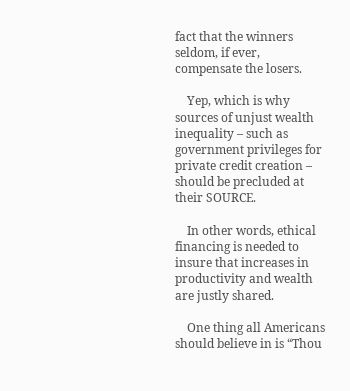fact that the winners seldom, if ever, compensate the losers.

    Yep, which is why sources of unjust wealth inequality – such as government privileges for private credit creation – should be precluded at their SOURCE.

    In other words, ethical financing is needed to insure that increases in productivity and wealth are justly shared.

    One thing all Americans should believe in is “Thou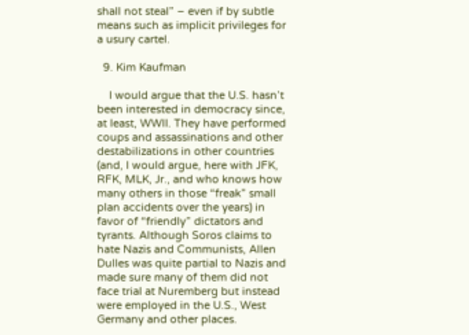shall not steal” – even if by subtle means such as implicit privileges for a usury cartel.

  9. Kim Kaufman

    I would argue that the U.S. hasn’t been interested in democracy since, at least, WWII. They have performed coups and assassinations and other destabilizations in other countries (and, I would argue, here with JFK, RFK, MLK, Jr., and who knows how many others in those “freak” small plan accidents over the years) in favor of “friendly” dictators and tyrants. Although Soros claims to hate Nazis and Communists, Allen Dulles was quite partial to Nazis and made sure many of them did not face trial at Nuremberg but instead were employed in the U.S., West Germany and other places.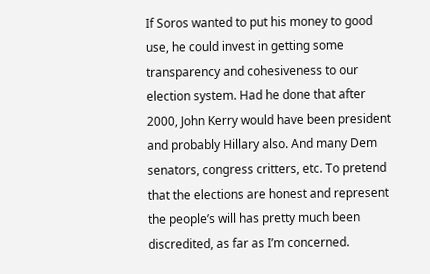If Soros wanted to put his money to good use, he could invest in getting some transparency and cohesiveness to our election system. Had he done that after 2000, John Kerry would have been president and probably Hillary also. And many Dem senators, congress critters, etc. To pretend that the elections are honest and represent the people’s will has pretty much been discredited, as far as I’m concerned.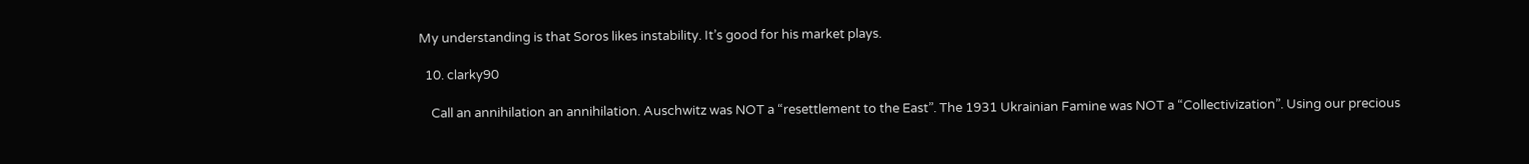My understanding is that Soros likes instability. It’s good for his market plays.

  10. clarky90

    Call an annihilation an annihilation. Auschwitz was NOT a “resettlement to the East”. The 1931 Ukrainian Famine was NOT a “Collectivization”. Using our precious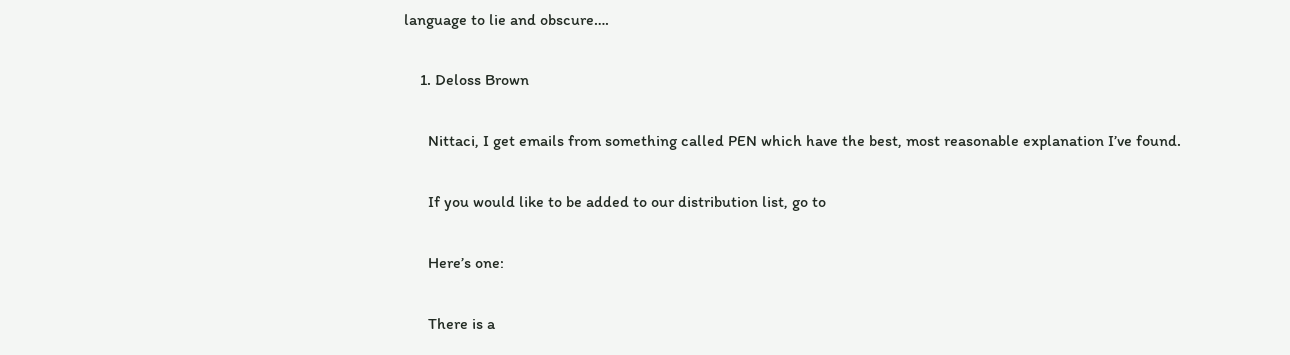language to lie and obscure….

    1. Deloss Brown

      Nittaci, I get emails from something called PEN which have the best, most reasonable explanation I’ve found.

      If you would like to be added to our distribution list, go to

      Here’s one:

      There is a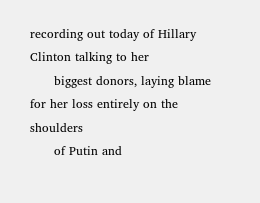recording out today of Hillary Clinton talking to her
      biggest donors, laying blame for her loss entirely on the shoulders
      of Putin and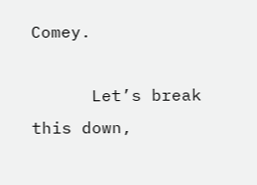Comey.

      Let’s break this down,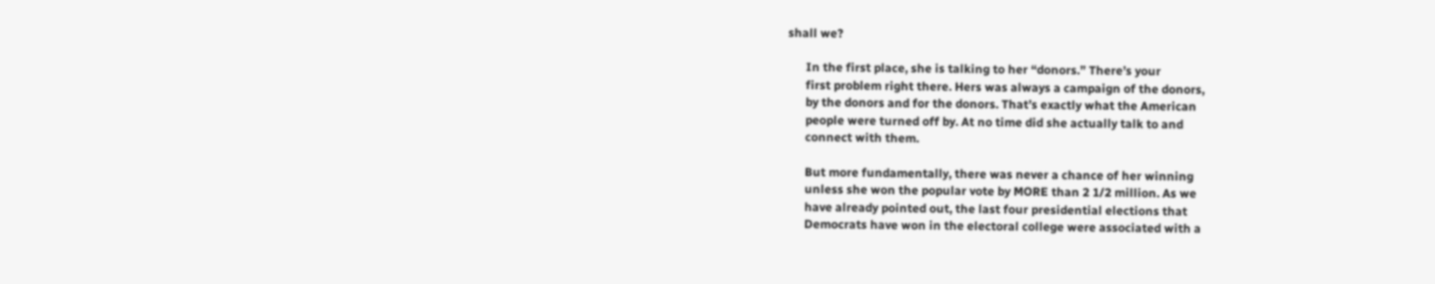shall we?

      In the first place, she is talking to her “donors.” There’s your
      first problem right there. Hers was always a campaign of the donors,
      by the donors and for the donors. That’s exactly what the American
      people were turned off by. At no time did she actually talk to and
      connect with them.

      But more fundamentally, there was never a chance of her winning
      unless she won the popular vote by MORE than 2 1/2 million. As we
      have already pointed out, the last four presidential elections that
      Democrats have won in the electoral college were associated with a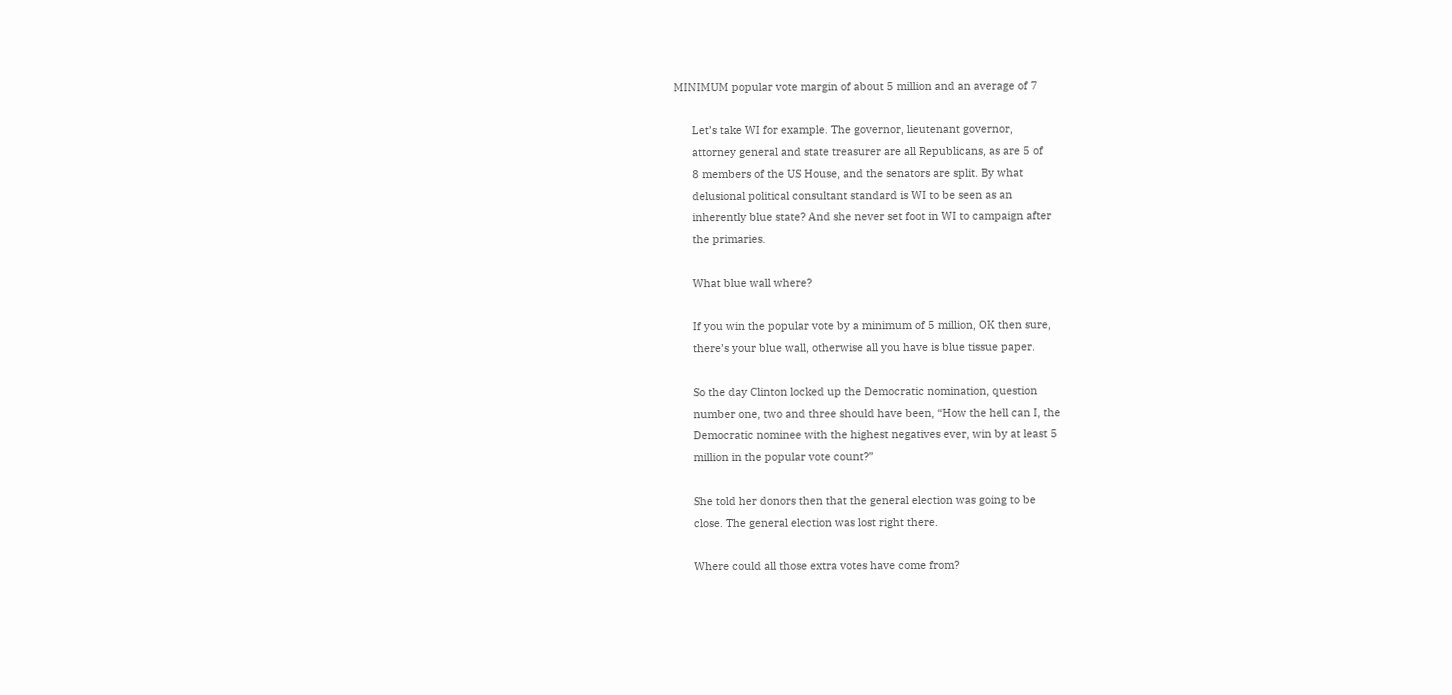MINIMUM popular vote margin of about 5 million and an average of 7

      Let’s take WI for example. The governor, lieutenant governor,
      attorney general and state treasurer are all Republicans, as are 5 of
      8 members of the US House, and the senators are split. By what
      delusional political consultant standard is WI to be seen as an
      inherently blue state? And she never set foot in WI to campaign after
      the primaries.

      What blue wall where?

      If you win the popular vote by a minimum of 5 million, OK then sure,
      there’s your blue wall, otherwise all you have is blue tissue paper.

      So the day Clinton locked up the Democratic nomination, question
      number one, two and three should have been, “How the hell can I, the
      Democratic nominee with the highest negatives ever, win by at least 5
      million in the popular vote count?”

      She told her donors then that the general election was going to be
      close. The general election was lost right there.

      Where could all those extra votes have come from?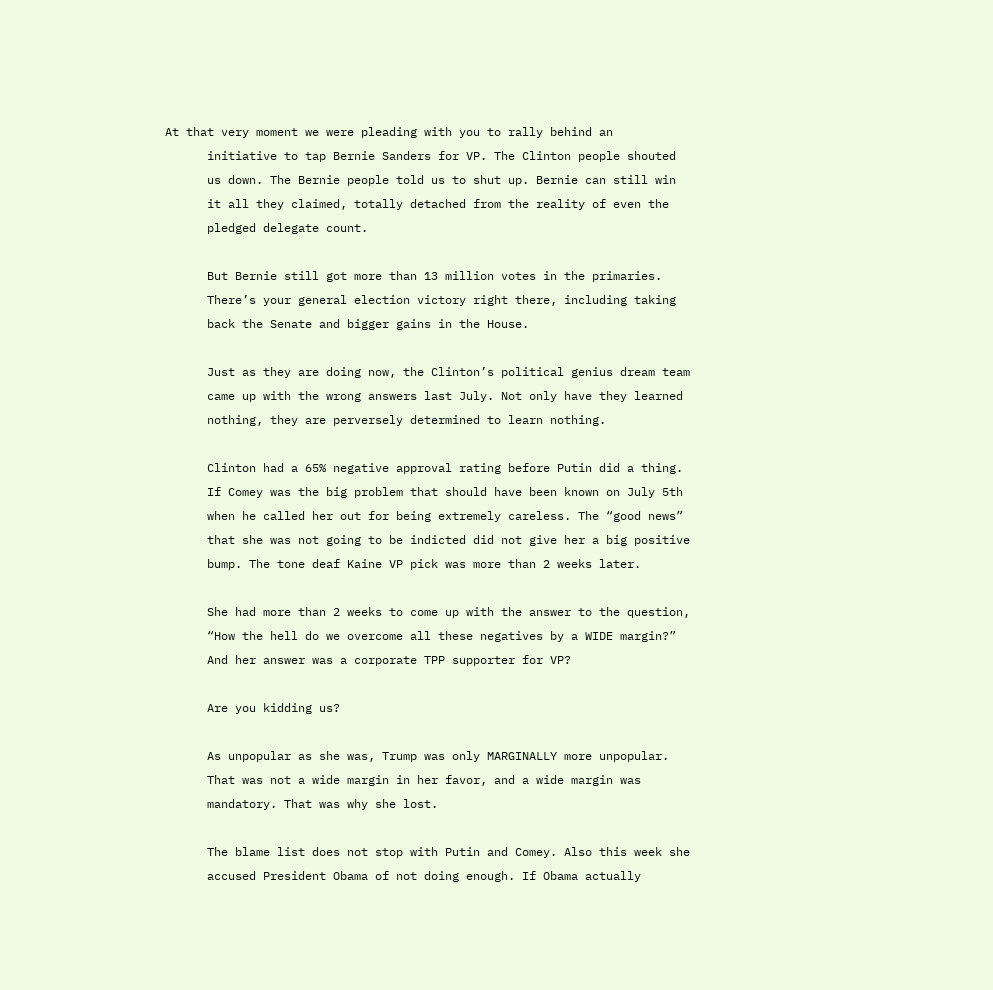At that very moment we were pleading with you to rally behind an
      initiative to tap Bernie Sanders for VP. The Clinton people shouted
      us down. The Bernie people told us to shut up. Bernie can still win
      it all they claimed, totally detached from the reality of even the
      pledged delegate count.

      But Bernie still got more than 13 million votes in the primaries.
      There’s your general election victory right there, including taking
      back the Senate and bigger gains in the House.

      Just as they are doing now, the Clinton’s political genius dream team
      came up with the wrong answers last July. Not only have they learned
      nothing, they are perversely determined to learn nothing.

      Clinton had a 65% negative approval rating before Putin did a thing.
      If Comey was the big problem that should have been known on July 5th
      when he called her out for being extremely careless. The “good news”
      that she was not going to be indicted did not give her a big positive
      bump. The tone deaf Kaine VP pick was more than 2 weeks later.

      She had more than 2 weeks to come up with the answer to the question,
      “How the hell do we overcome all these negatives by a WIDE margin?”
      And her answer was a corporate TPP supporter for VP?

      Are you kidding us?

      As unpopular as she was, Trump was only MARGINALLY more unpopular.
      That was not a wide margin in her favor, and a wide margin was
      mandatory. That was why she lost.

      The blame list does not stop with Putin and Comey. Also this week she
      accused President Obama of not doing enough. If Obama actually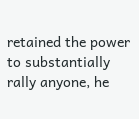retained the power to substantially rally anyone, he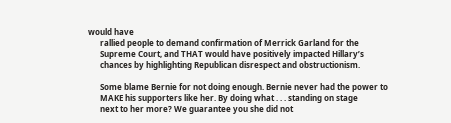would have
      rallied people to demand confirmation of Merrick Garland for the
      Supreme Court, and THAT would have positively impacted Hillary’s
      chances by highlighting Republican disrespect and obstructionism.

      Some blame Bernie for not doing enough. Bernie never had the power to
      MAKE his supporters like her. By doing what . . . standing on stage
      next to her more? We guarantee you she did not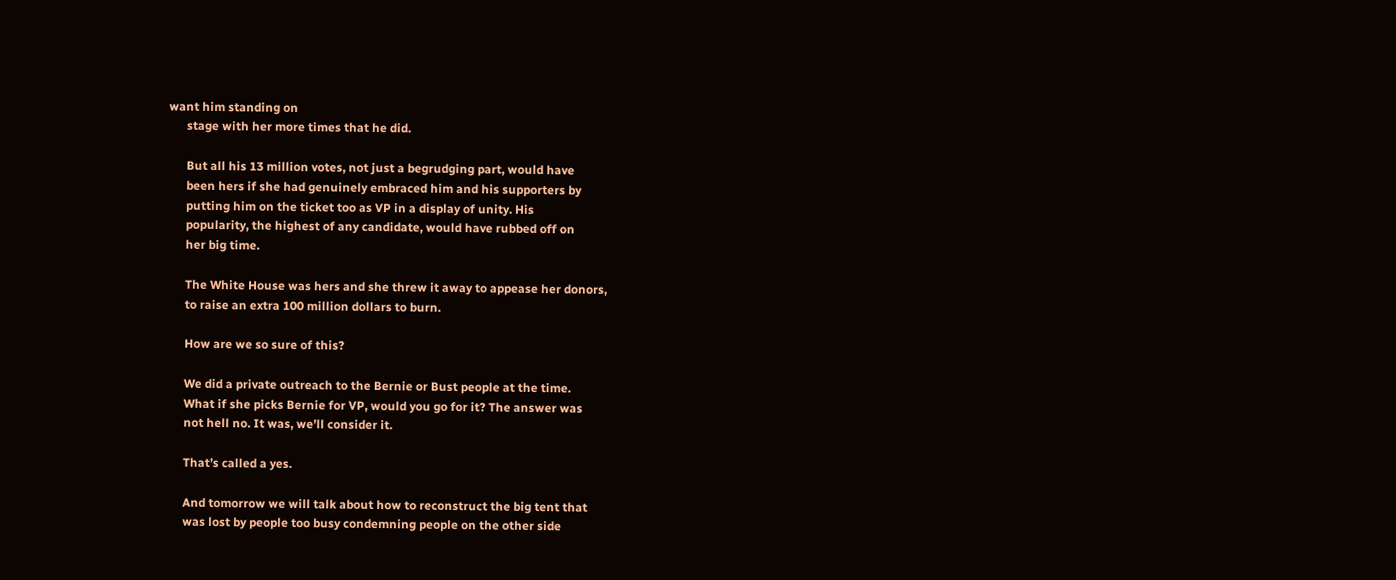want him standing on
      stage with her more times that he did.

      But all his 13 million votes, not just a begrudging part, would have
      been hers if she had genuinely embraced him and his supporters by
      putting him on the ticket too as VP in a display of unity. His
      popularity, the highest of any candidate, would have rubbed off on
      her big time.

      The White House was hers and she threw it away to appease her donors,
      to raise an extra 100 million dollars to burn.

      How are we so sure of this?

      We did a private outreach to the Bernie or Bust people at the time.
      What if she picks Bernie for VP, would you go for it? The answer was
      not hell no. It was, we’ll consider it.

      That’s called a yes.

      And tomorrow we will talk about how to reconstruct the big tent that
      was lost by people too busy condemning people on the other side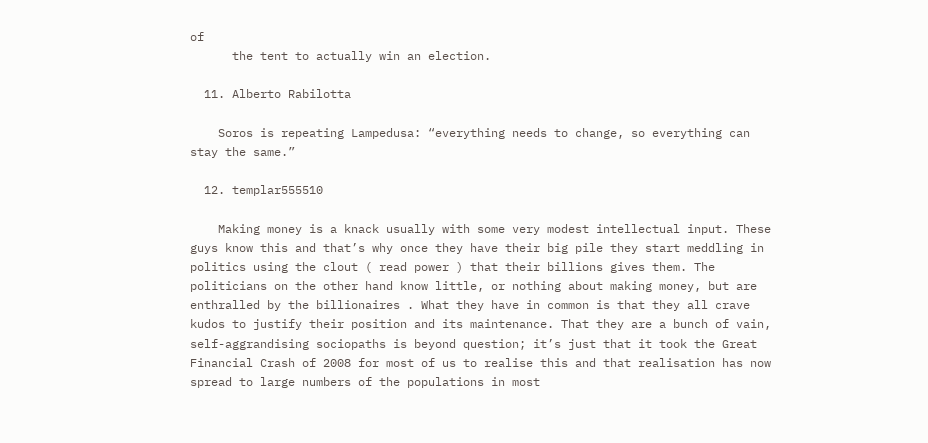of
      the tent to actually win an election.

  11. Alberto Rabilotta

    Soros is repeating Lampedusa: “everything needs to change, so everything can stay the same.”

  12. templar555510

    Making money is a knack usually with some very modest intellectual input. These guys know this and that’s why once they have their big pile they start meddling in politics using the clout ( read power ) that their billions gives them. The politicians on the other hand know little, or nothing about making money, but are enthralled by the billionaires . What they have in common is that they all crave kudos to justify their position and its maintenance. That they are a bunch of vain, self-aggrandising sociopaths is beyond question; it’s just that it took the Great Financial Crash of 2008 for most of us to realise this and that realisation has now spread to large numbers of the populations in most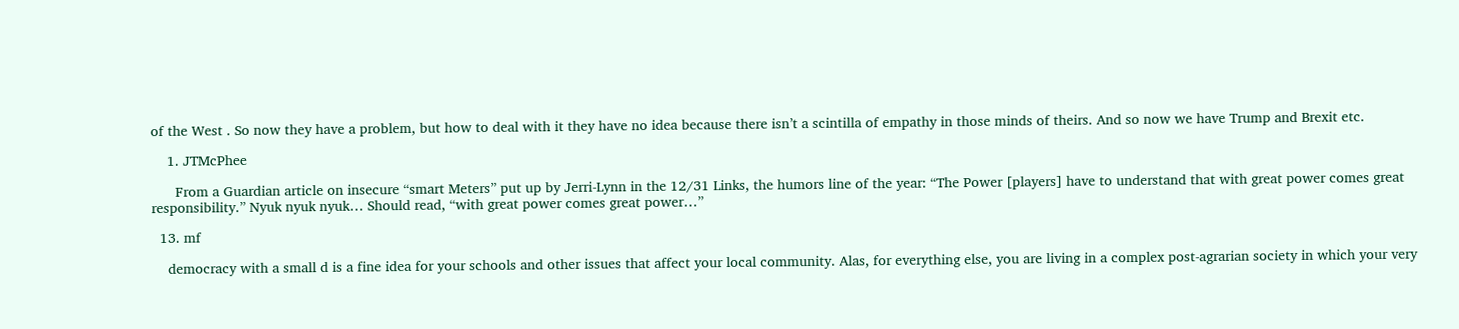of the West . So now they have a problem, but how to deal with it they have no idea because there isn’t a scintilla of empathy in those minds of theirs. And so now we have Trump and Brexit etc.

    1. JTMcPhee

      From a Guardian article on insecure “smart Meters” put up by Jerri-Lynn in the 12/31 Links, the humors line of the year: “The Power [players] have to understand that with great power comes great responsibility.” Nyuk nyuk nyuk… Should read, “with great power comes great power…”

  13. mf

    democracy with a small d is a fine idea for your schools and other issues that affect your local community. Alas, for everything else, you are living in a complex post-agrarian society in which your very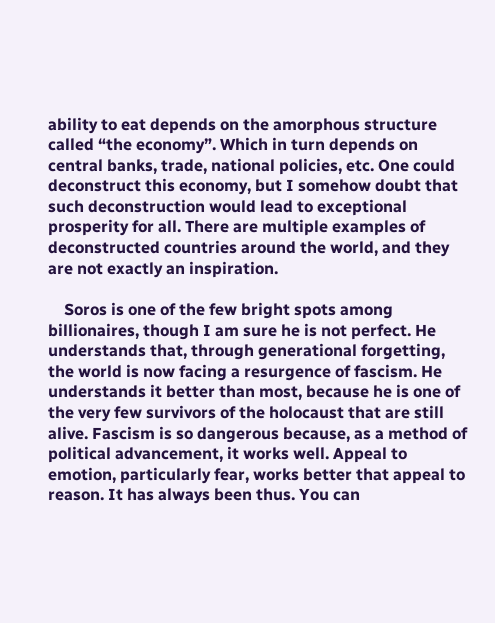ability to eat depends on the amorphous structure called “the economy”. Which in turn depends on central banks, trade, national policies, etc. One could deconstruct this economy, but I somehow doubt that such deconstruction would lead to exceptional prosperity for all. There are multiple examples of deconstructed countries around the world, and they are not exactly an inspiration.

    Soros is one of the few bright spots among billionaires, though I am sure he is not perfect. He understands that, through generational forgetting, the world is now facing a resurgence of fascism. He understands it better than most, because he is one of the very few survivors of the holocaust that are still alive. Fascism is so dangerous because, as a method of political advancement, it works well. Appeal to emotion, particularly fear, works better that appeal to reason. It has always been thus. You can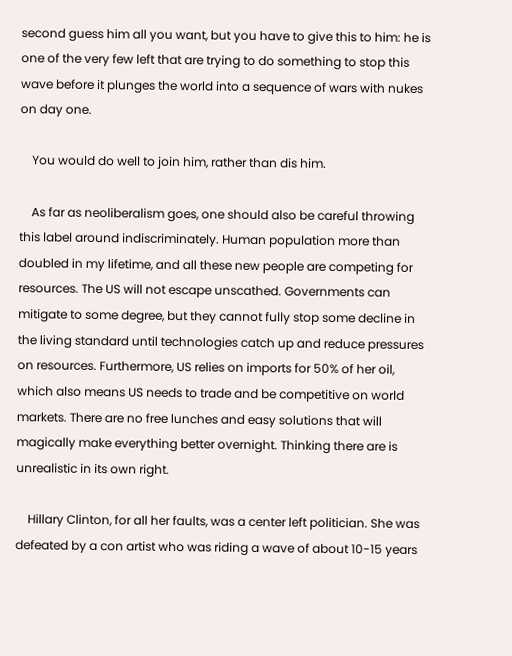second guess him all you want, but you have to give this to him: he is one of the very few left that are trying to do something to stop this wave before it plunges the world into a sequence of wars with nukes on day one.

    You would do well to join him, rather than dis him.

    As far as neoliberalism goes, one should also be careful throwing this label around indiscriminately. Human population more than doubled in my lifetime, and all these new people are competing for resources. The US will not escape unscathed. Governments can mitigate to some degree, but they cannot fully stop some decline in the living standard until technologies catch up and reduce pressures on resources. Furthermore, US relies on imports for 50% of her oil, which also means US needs to trade and be competitive on world markets. There are no free lunches and easy solutions that will magically make everything better overnight. Thinking there are is unrealistic in its own right.

    Hillary Clinton, for all her faults, was a center left politician. She was defeated by a con artist who was riding a wave of about 10-15 years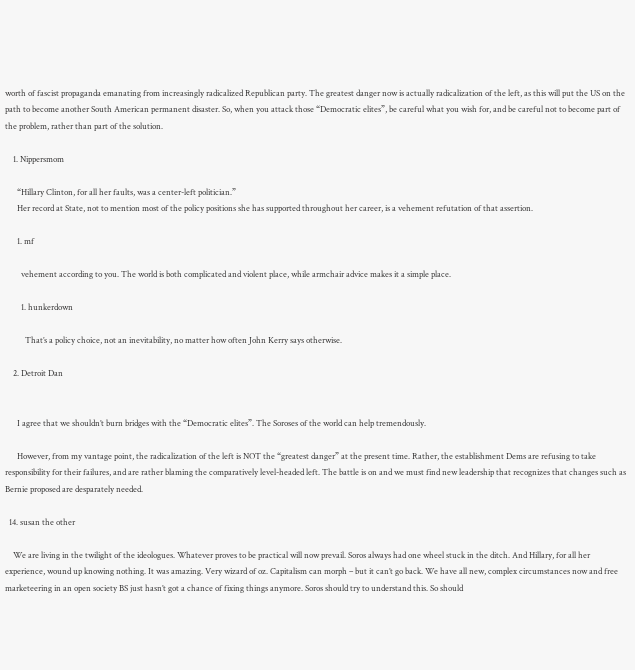worth of fascist propaganda emanating from increasingly radicalized Republican party. The greatest danger now is actually radicalization of the left, as this will put the US on the path to become another South American permanent disaster. So, when you attack those “Democratic elites”, be careful what you wish for, and be careful not to become part of the problem, rather than part of the solution.

    1. Nippersmom

      “Hillary Clinton, for all her faults, was a center-left politician.”
      Her record at State, not to mention most of the policy positions she has supported throughout her career, is a vehement refutation of that assertion.

      1. mf

        vehement according to you. The world is both complicated and violent place, while armchair advice makes it a simple place.

        1. hunkerdown

          That’s a policy choice, not an inevitability, no matter how often John Kerry says otherwise.

    2. Detroit Dan


      I agree that we shouldn’t burn bridges with the “Democratic elites”. The Soroses of the world can help tremendously.

      However, from my vantage point, the radicalization of the left is NOT the “greatest danger” at the present time. Rather, the establishment Dems are refusing to take responsibility for their failures, and are rather blaming the comparatively level-headed left. The battle is on and we must find new leadership that recognizes that changes such as Bernie proposed are desparately needed.

  14. susan the other

    We are living in the twilight of the ideologues. Whatever proves to be practical will now prevail. Soros always had one wheel stuck in the ditch. And Hillary, for all her experience, wound up knowing nothing. It was amazing. Very wizard of oz. Capitalism can morph – but it can’t go back. We have all new, complex circumstances now and free marketeering in an open society BS just hasn’t got a chance of fixing things anymore. Soros should try to understand this. So should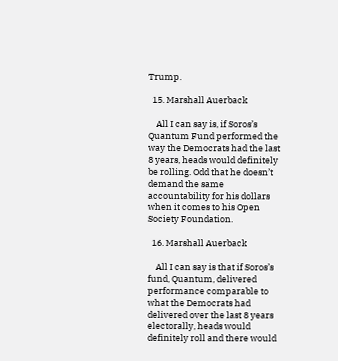Trump.

  15. Marshall Auerback

    All I can say is, if Soros’s Quantum Fund performed the way the Democrats had the last 8 years, heads would definitely be rolling. Odd that he doesn’t demand the same accountability for his dollars when it comes to his Open Society Foundation.

  16. Marshall Auerback

    All I can say is that if Soros’s fund, Quantum, delivered performance comparable to what the Democrats had delivered over the last 8 years electorally, heads would definitely roll and there would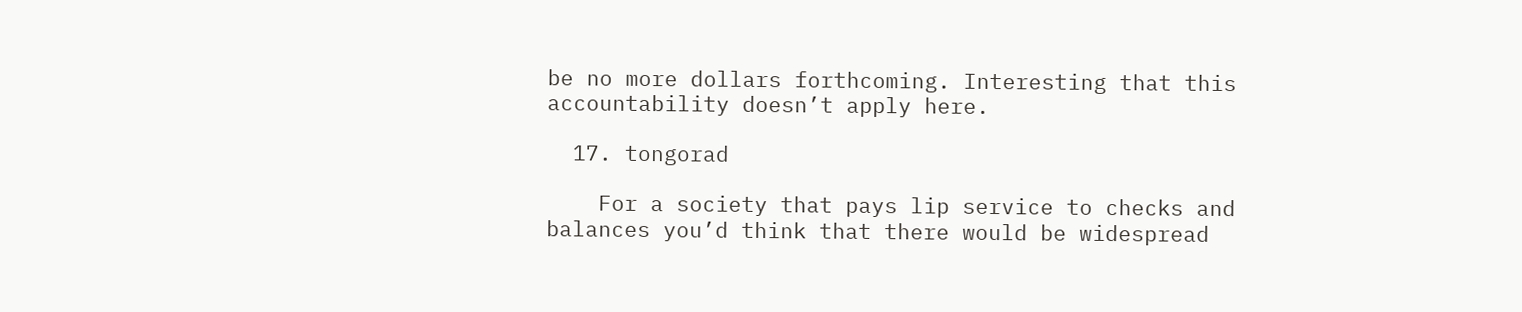be no more dollars forthcoming. Interesting that this accountability doesn’t apply here.

  17. tongorad

    For a society that pays lip service to checks and balances you’d think that there would be widespread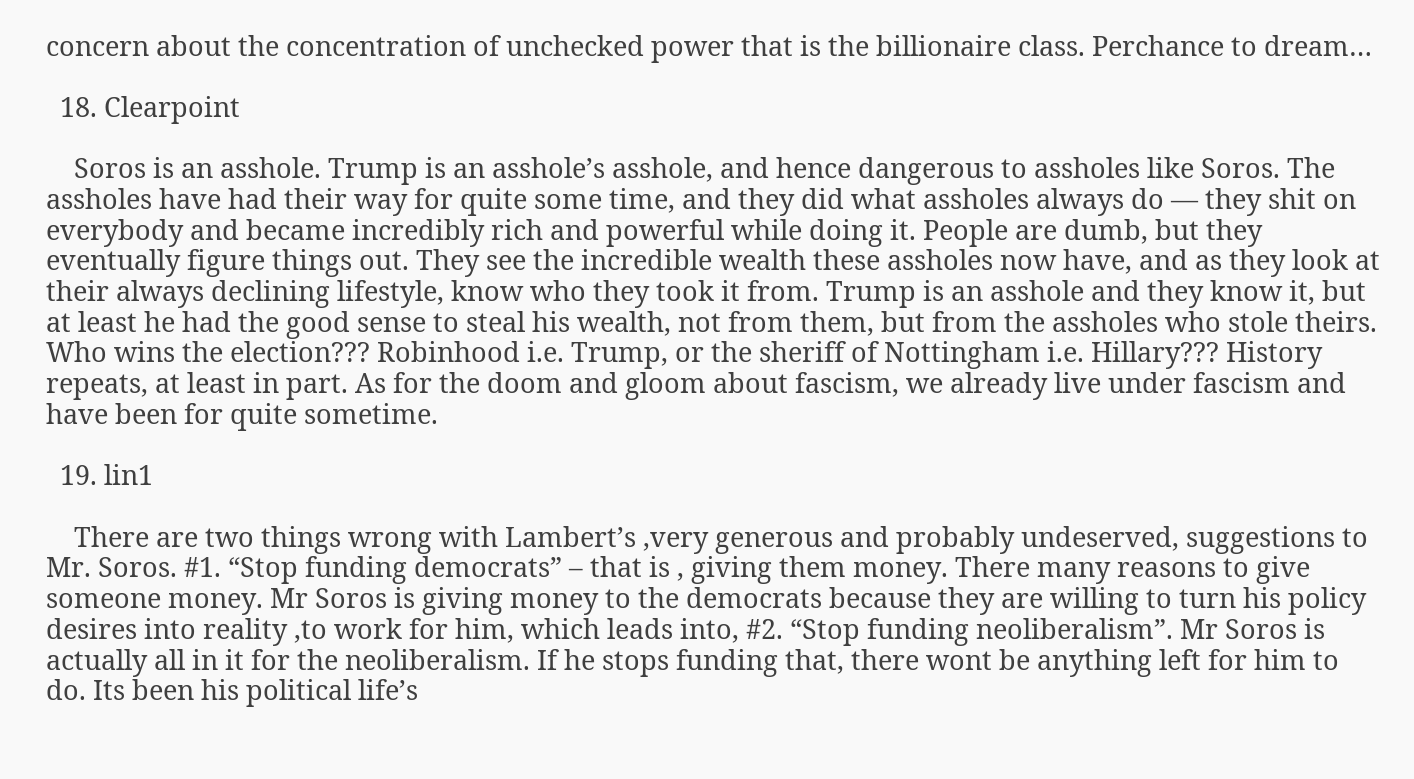concern about the concentration of unchecked power that is the billionaire class. Perchance to dream…

  18. Clearpoint

    Soros is an asshole. Trump is an asshole’s asshole, and hence dangerous to assholes like Soros. The assholes have had their way for quite some time, and they did what assholes always do — they shit on everybody and became incredibly rich and powerful while doing it. People are dumb, but they eventually figure things out. They see the incredible wealth these assholes now have, and as they look at their always declining lifestyle, know who they took it from. Trump is an asshole and they know it, but at least he had the good sense to steal his wealth, not from them, but from the assholes who stole theirs. Who wins the election??? Robinhood i.e. Trump, or the sheriff of Nottingham i.e. Hillary??? History repeats, at least in part. As for the doom and gloom about fascism, we already live under fascism and have been for quite sometime.

  19. lin1

    There are two things wrong with Lambert’s ,very generous and probably undeserved, suggestions to Mr. Soros. #1. “Stop funding democrats” – that is , giving them money. There many reasons to give someone money. Mr Soros is giving money to the democrats because they are willing to turn his policy desires into reality ,to work for him, which leads into, #2. “Stop funding neoliberalism”. Mr Soros is actually all in it for the neoliberalism. If he stops funding that, there wont be anything left for him to do. Its been his political life’s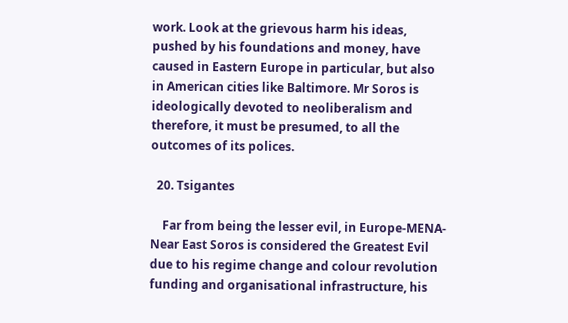work. Look at the grievous harm his ideas, pushed by his foundations and money, have caused in Eastern Europe in particular, but also in American cities like Baltimore. Mr Soros is ideologically devoted to neoliberalism and therefore, it must be presumed, to all the outcomes of its polices.

  20. Tsigantes

    Far from being the lesser evil, in Europe-MENA-Near East Soros is considered the Greatest Evil due to his regime change and colour revolution funding and organisational infrastructure, his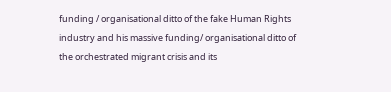funding / organisational ditto of the fake Human Rights industry and his massive funding/ organisational ditto of the orchestrated migrant crisis and its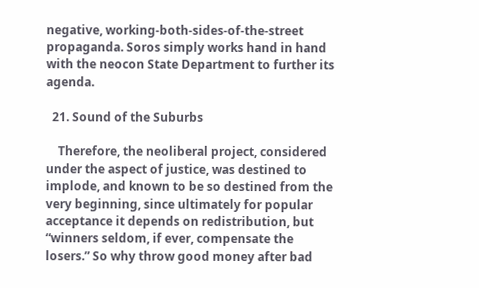negative, working-both-sides-of-the-street propaganda. Soros simply works hand in hand with the neocon State Department to further its agenda.

  21. Sound of the Suburbs

    Therefore, the neoliberal project, considered under the aspect of justice, was destined to implode, and known to be so destined from the very beginning, since ultimately for popular acceptance it depends on redistribution, but “winners seldom, if ever, compensate the losers.” So why throw good money after bad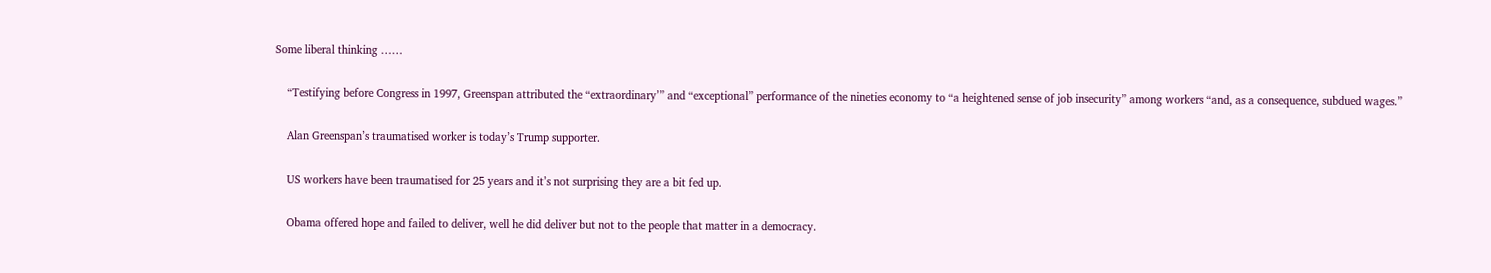Some liberal thinking ……

    “Testifying before Congress in 1997, Greenspan attributed the “extraordinary’” and “exceptional” performance of the nineties economy to “a heightened sense of job insecurity” among workers “and, as a consequence, subdued wages.”

    Alan Greenspan’s traumatised worker is today’s Trump supporter.

    US workers have been traumatised for 25 years and it’s not surprising they are a bit fed up.

    Obama offered hope and failed to deliver, well he did deliver but not to the people that matter in a democracy.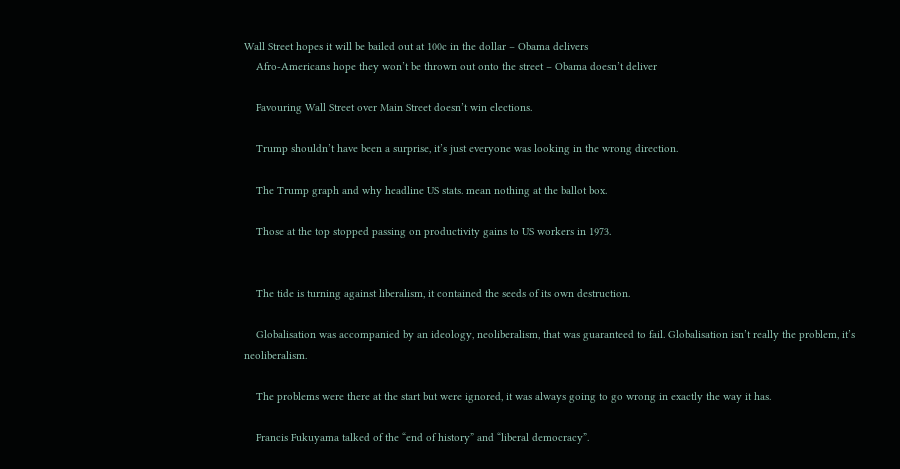Wall Street hopes it will be bailed out at 100c in the dollar – Obama delivers
    Afro-Americans hope they won’t be thrown out onto the street – Obama doesn’t deliver

    Favouring Wall Street over Main Street doesn’t win elections.

    Trump shouldn’t have been a surprise, it’s just everyone was looking in the wrong direction.

    The Trump graph and why headline US stats. mean nothing at the ballot box.

    Those at the top stopped passing on productivity gains to US workers in 1973.


    The tide is turning against liberalism, it contained the seeds of its own destruction.

    Globalisation was accompanied by an ideology, neoliberalism, that was guaranteed to fail. Globalisation isn’t really the problem, it’s neoliberalism.

    The problems were there at the start but were ignored, it was always going to go wrong in exactly the way it has.

    Francis Fukuyama talked of the “end of history” and “liberal democracy”.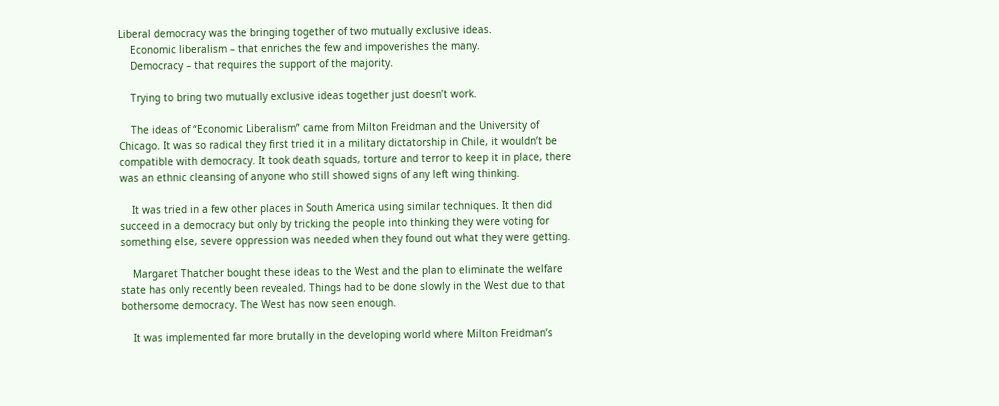Liberal democracy was the bringing together of two mutually exclusive ideas.
    Economic liberalism – that enriches the few and impoverishes the many.
    Democracy – that requires the support of the majority.

    Trying to bring two mutually exclusive ideas together just doesn’t work.

    The ideas of “Economic Liberalism” came from Milton Freidman and the University of Chicago. It was so radical they first tried it in a military dictatorship in Chile, it wouldn’t be compatible with democracy. It took death squads, torture and terror to keep it in place, there was an ethnic cleansing of anyone who still showed signs of any left wing thinking.

    It was tried in a few other places in South America using similar techniques. It then did succeed in a democracy but only by tricking the people into thinking they were voting for something else, severe oppression was needed when they found out what they were getting.

    Margaret Thatcher bought these ideas to the West and the plan to eliminate the welfare state has only recently been revealed. Things had to be done slowly in the West due to that bothersome democracy. The West has now seen enough.

    It was implemented far more brutally in the developing world where Milton Freidman’s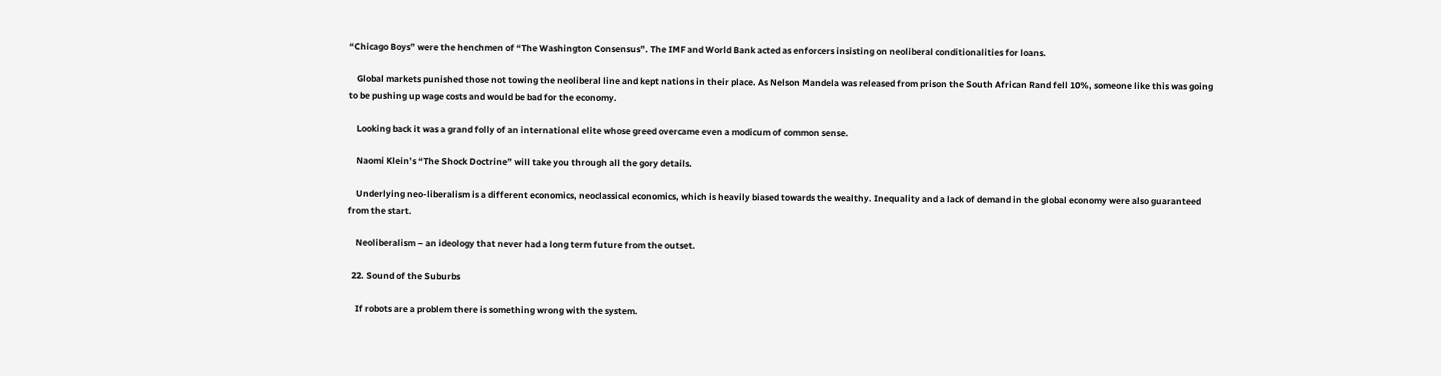“Chicago Boys” were the henchmen of “The Washington Consensus”. The IMF and World Bank acted as enforcers insisting on neoliberal conditionalities for loans.

    Global markets punished those not towing the neoliberal line and kept nations in their place. As Nelson Mandela was released from prison the South African Rand fell 10%, someone like this was going to be pushing up wage costs and would be bad for the economy.

    Looking back it was a grand folly of an international elite whose greed overcame even a modicum of common sense.

    Naomi Klein’s “The Shock Doctrine” will take you through all the gory details.

    Underlying neo-liberalism is a different economics, neoclassical economics, which is heavily biased towards the wealthy. Inequality and a lack of demand in the global economy were also guaranteed from the start.

    Neoliberalism – an ideology that never had a long term future from the outset.

  22. Sound of the Suburbs

    If robots are a problem there is something wrong with the system.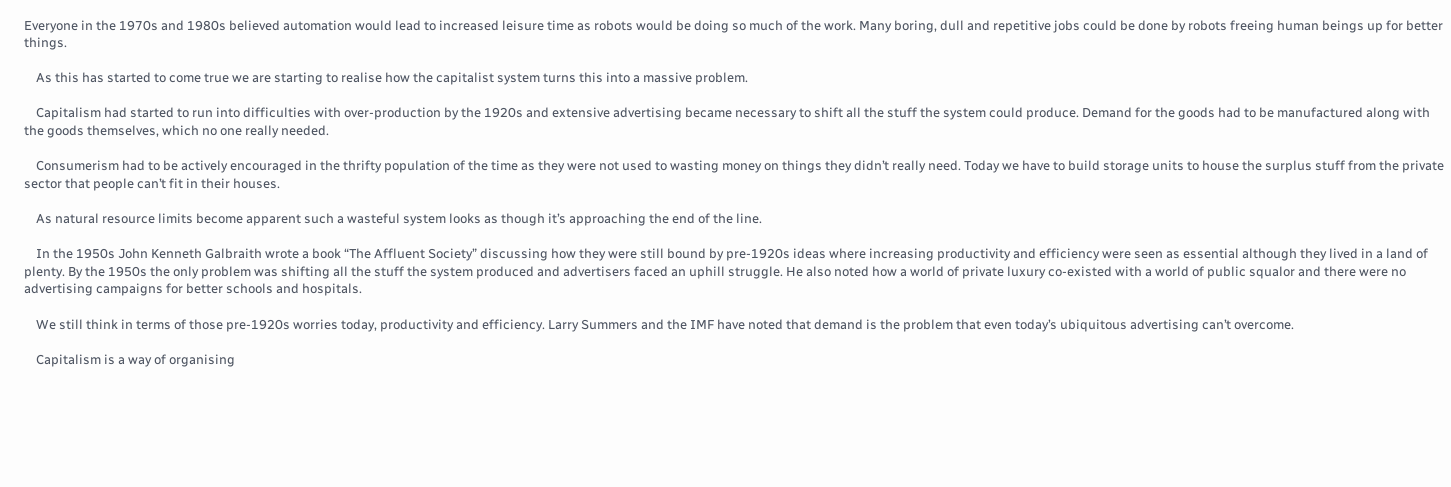Everyone in the 1970s and 1980s believed automation would lead to increased leisure time as robots would be doing so much of the work. Many boring, dull and repetitive jobs could be done by robots freeing human beings up for better things.

    As this has started to come true we are starting to realise how the capitalist system turns this into a massive problem.

    Capitalism had started to run into difficulties with over-production by the 1920s and extensive advertising became necessary to shift all the stuff the system could produce. Demand for the goods had to be manufactured along with the goods themselves, which no one really needed.

    Consumerism had to be actively encouraged in the thrifty population of the time as they were not used to wasting money on things they didn’t really need. Today we have to build storage units to house the surplus stuff from the private sector that people can’t fit in their houses.

    As natural resource limits become apparent such a wasteful system looks as though it’s approaching the end of the line.

    In the 1950s John Kenneth Galbraith wrote a book “The Affluent Society” discussing how they were still bound by pre-1920s ideas where increasing productivity and efficiency were seen as essential although they lived in a land of plenty. By the 1950s the only problem was shifting all the stuff the system produced and advertisers faced an uphill struggle. He also noted how a world of private luxury co-existed with a world of public squalor and there were no advertising campaigns for better schools and hospitals.

    We still think in terms of those pre-1920s worries today, productivity and efficiency. Larry Summers and the IMF have noted that demand is the problem that even today’s ubiquitous advertising can’t overcome.

    Capitalism is a way of organising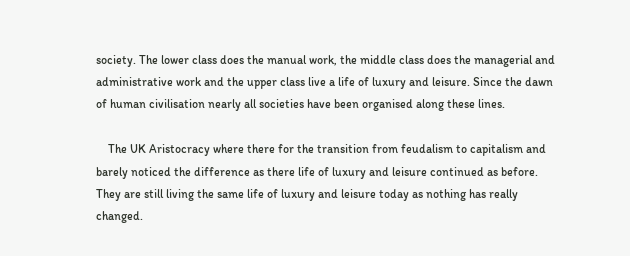society. The lower class does the manual work, the middle class does the managerial and administrative work and the upper class live a life of luxury and leisure. Since the dawn of human civilisation nearly all societies have been organised along these lines.

    The UK Aristocracy where there for the transition from feudalism to capitalism and barely noticed the difference as there life of luxury and leisure continued as before. They are still living the same life of luxury and leisure today as nothing has really changed.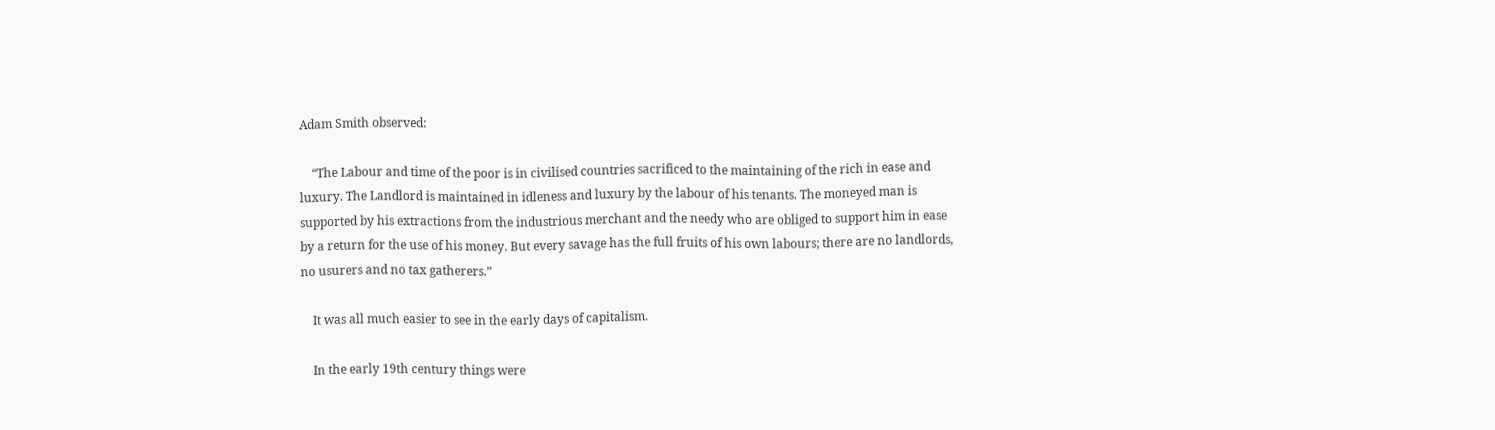Adam Smith observed:

    “The Labour and time of the poor is in civilised countries sacrificed to the maintaining of the rich in ease and luxury. The Landlord is maintained in idleness and luxury by the labour of his tenants. The moneyed man is supported by his extractions from the industrious merchant and the needy who are obliged to support him in ease by a return for the use of his money. But every savage has the full fruits of his own labours; there are no landlords, no usurers and no tax gatherers.”

    It was all much easier to see in the early days of capitalism.

    In the early 19th century things were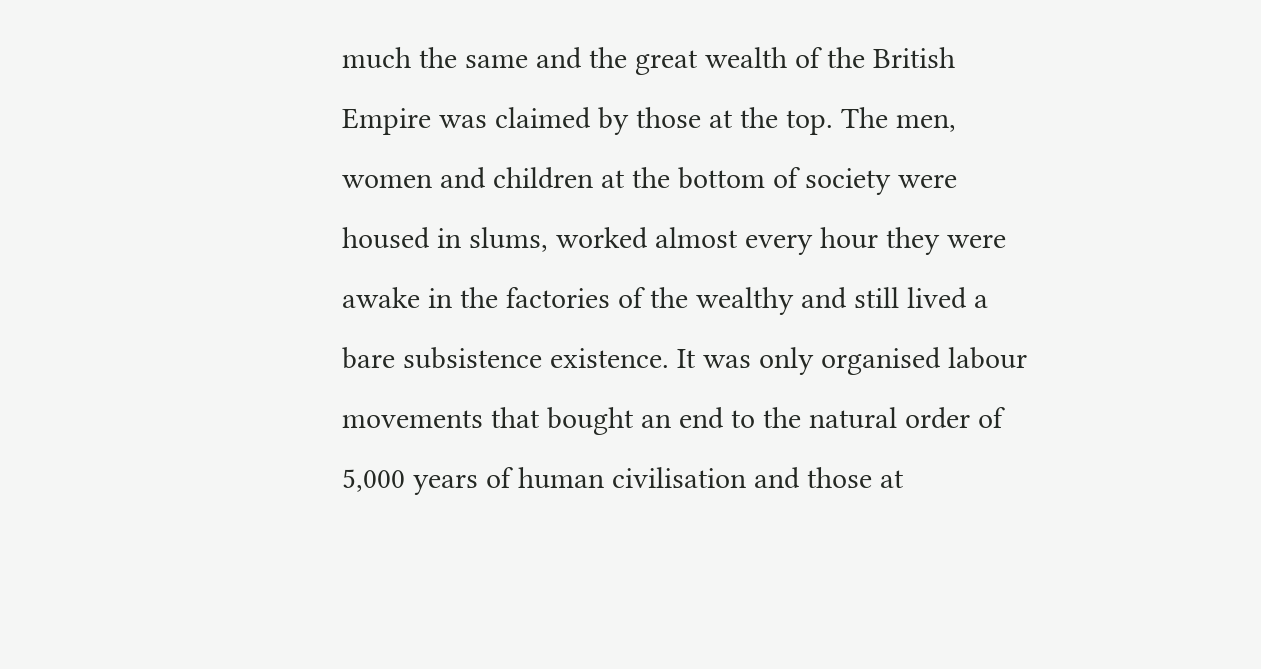much the same and the great wealth of the British Empire was claimed by those at the top. The men, women and children at the bottom of society were housed in slums, worked almost every hour they were awake in the factories of the wealthy and still lived a bare subsistence existence. It was only organised labour movements that bought an end to the natural order of 5,000 years of human civilisation and those at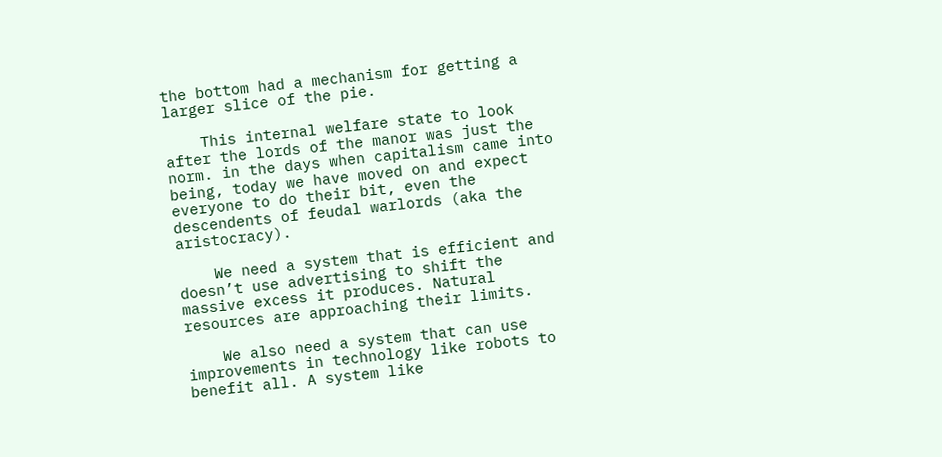the bottom had a mechanism for getting a larger slice of the pie.

    This internal welfare state to look after the lords of the manor was just the norm. in the days when capitalism came into being, today we have moved on and expect everyone to do their bit, even the descendents of feudal warlords (aka the aristocracy).

    We need a system that is efficient and doesn’t use advertising to shift the massive excess it produces. Natural resources are approaching their limits.

    We also need a system that can use improvements in technology like robots to benefit all. A system like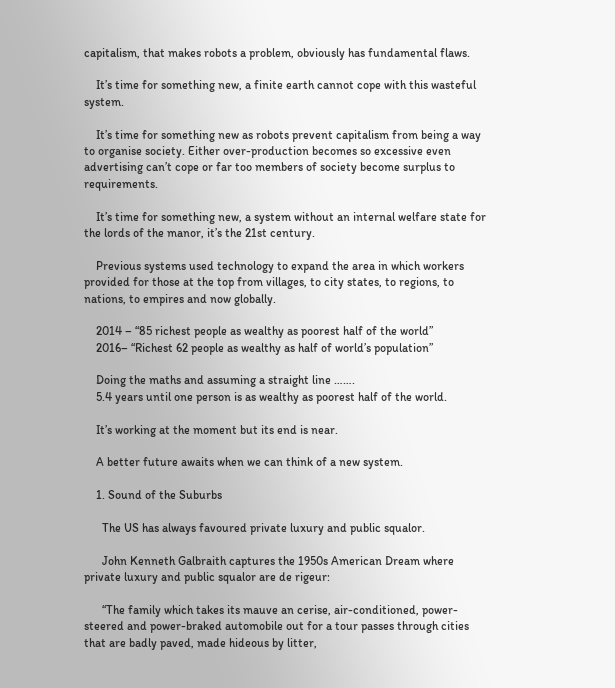capitalism, that makes robots a problem, obviously has fundamental flaws.

    It’s time for something new, a finite earth cannot cope with this wasteful system.

    It’s time for something new as robots prevent capitalism from being a way to organise society. Either over-production becomes so excessive even advertising can’t cope or far too members of society become surplus to requirements.

    It’s time for something new, a system without an internal welfare state for the lords of the manor, it’s the 21st century.

    Previous systems used technology to expand the area in which workers provided for those at the top from villages, to city states, to regions, to nations, to empires and now globally.

    2014 – “85 richest people as wealthy as poorest half of the world”
    2016– “Richest 62 people as wealthy as half of world’s population”

    Doing the maths and assuming a straight line …….
    5.4 years until one person is as wealthy as poorest half of the world.

    It’s working at the moment but its end is near.

    A better future awaits when we can think of a new system.

    1. Sound of the Suburbs

      The US has always favoured private luxury and public squalor.

      John Kenneth Galbraith captures the 1950s American Dream where private luxury and public squalor are de rigeur:

      “The family which takes its mauve an cerise, air-conditioned, power-steered and power-braked automobile out for a tour passes through cities that are badly paved, made hideous by litter,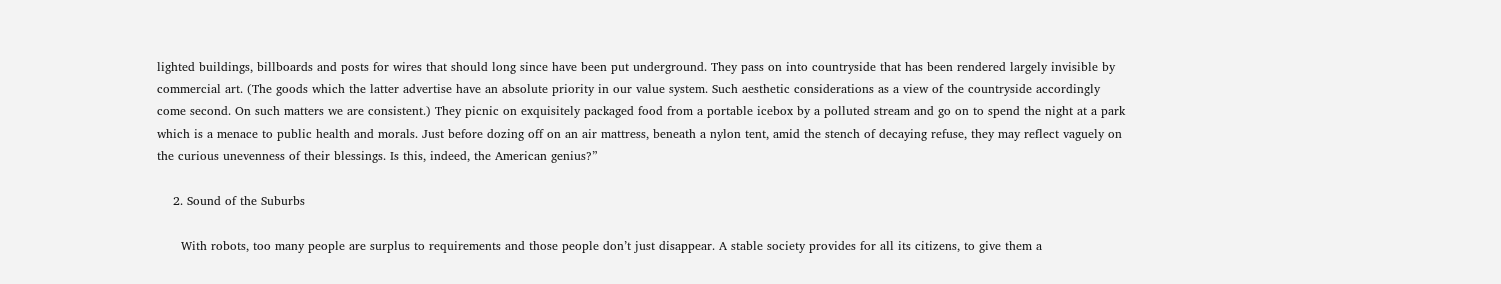lighted buildings, billboards and posts for wires that should long since have been put underground. They pass on into countryside that has been rendered largely invisible by commercial art. (The goods which the latter advertise have an absolute priority in our value system. Such aesthetic considerations as a view of the countryside accordingly come second. On such matters we are consistent.) They picnic on exquisitely packaged food from a portable icebox by a polluted stream and go on to spend the night at a park which is a menace to public health and morals. Just before dozing off on an air mattress, beneath a nylon tent, amid the stench of decaying refuse, they may reflect vaguely on the curious unevenness of their blessings. Is this, indeed, the American genius?”

    2. Sound of the Suburbs

      With robots, too many people are surplus to requirements and those people don’t just disappear. A stable society provides for all its citizens, to give them a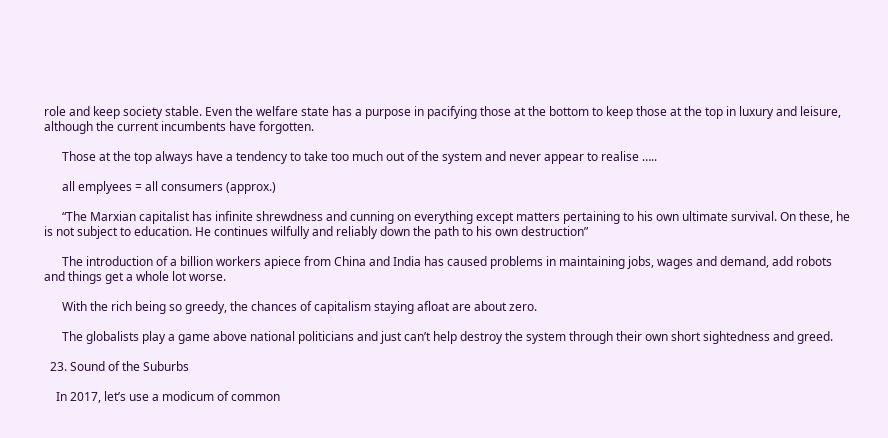role and keep society stable. Even the welfare state has a purpose in pacifying those at the bottom to keep those at the top in luxury and leisure, although the current incumbents have forgotten.

      Those at the top always have a tendency to take too much out of the system and never appear to realise …..

      all emplyees = all consumers (approx.)

      “The Marxian capitalist has infinite shrewdness and cunning on everything except matters pertaining to his own ultimate survival. On these, he is not subject to education. He continues wilfully and reliably down the path to his own destruction”

      The introduction of a billion workers apiece from China and India has caused problems in maintaining jobs, wages and demand, add robots and things get a whole lot worse.

      With the rich being so greedy, the chances of capitalism staying afloat are about zero.

      The globalists play a game above national politicians and just can’t help destroy the system through their own short sightedness and greed.

  23. Sound of the Suburbs

    In 2017, let’s use a modicum of common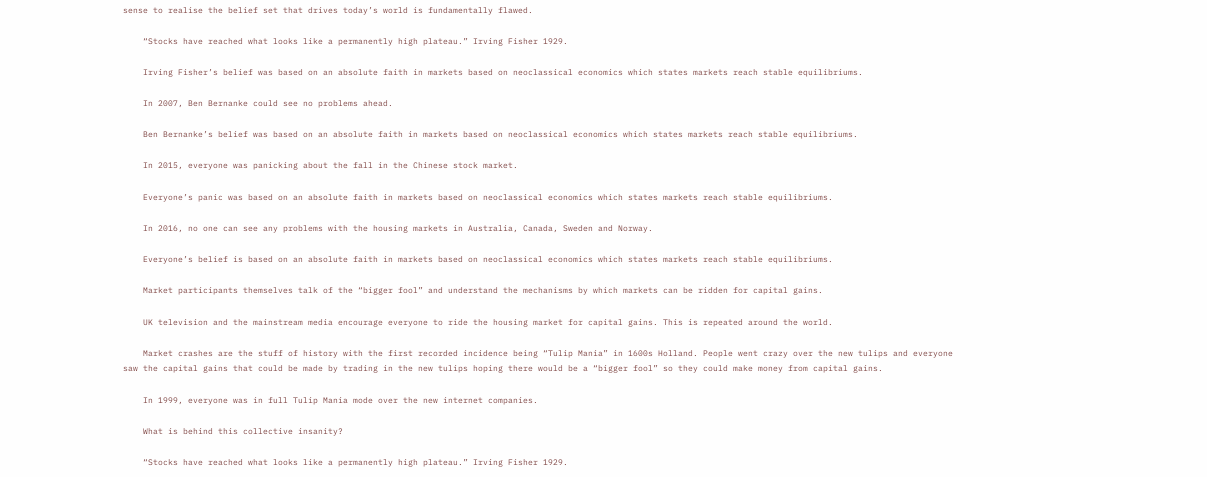sense to realise the belief set that drives today’s world is fundamentally flawed.

    “Stocks have reached what looks like a permanently high plateau.” Irving Fisher 1929.

    Irving Fisher’s belief was based on an absolute faith in markets based on neoclassical economics which states markets reach stable equilibriums.

    In 2007, Ben Bernanke could see no problems ahead.

    Ben Bernanke’s belief was based on an absolute faith in markets based on neoclassical economics which states markets reach stable equilibriums.

    In 2015, everyone was panicking about the fall in the Chinese stock market.

    Everyone’s panic was based on an absolute faith in markets based on neoclassical economics which states markets reach stable equilibriums.

    In 2016, no one can see any problems with the housing markets in Australia, Canada, Sweden and Norway.

    Everyone’s belief is based on an absolute faith in markets based on neoclassical economics which states markets reach stable equilibriums.

    Market participants themselves talk of the “bigger fool” and understand the mechanisms by which markets can be ridden for capital gains.

    UK television and the mainstream media encourage everyone to ride the housing market for capital gains. This is repeated around the world.

    Market crashes are the stuff of history with the first recorded incidence being “Tulip Mania” in 1600s Holland. People went crazy over the new tulips and everyone saw the capital gains that could be made by trading in the new tulips hoping there would be a “bigger fool” so they could make money from capital gains.

    In 1999, everyone was in full Tulip Mania mode over the new internet companies.

    What is behind this collective insanity?

    “Stocks have reached what looks like a permanently high plateau.” Irving Fisher 1929.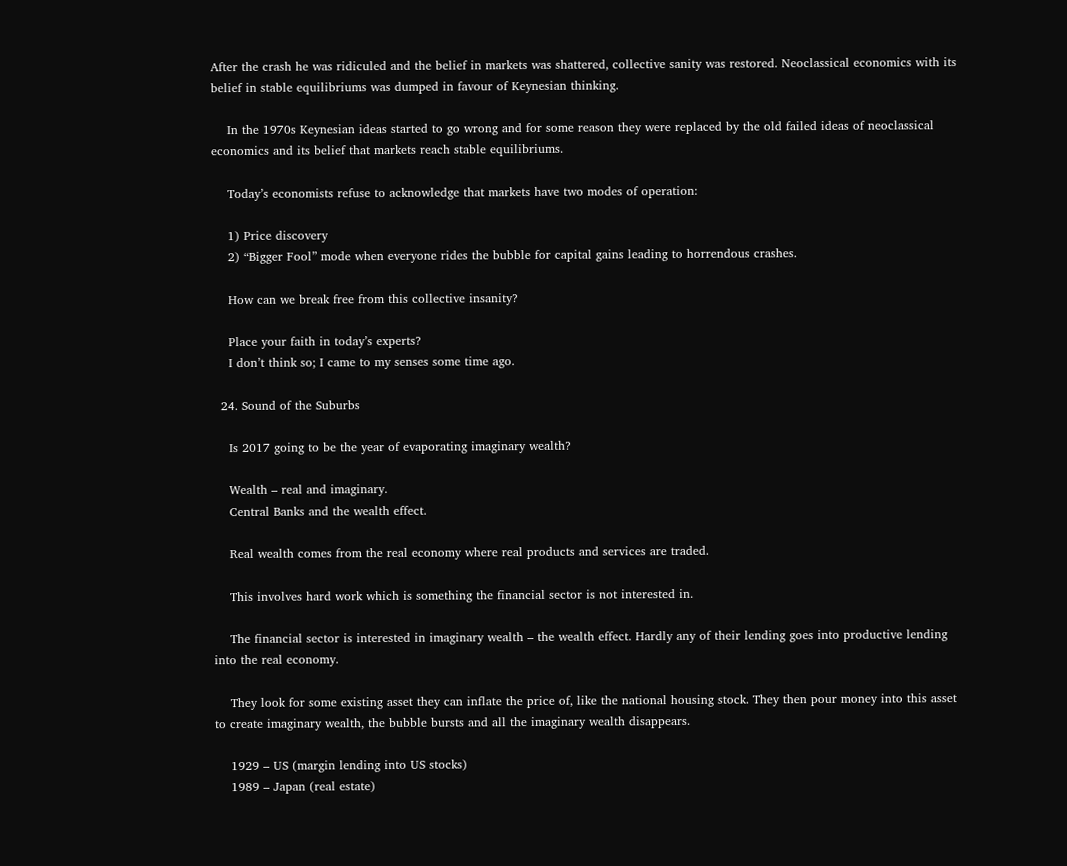After the crash he was ridiculed and the belief in markets was shattered, collective sanity was restored. Neoclassical economics with its belief in stable equilibriums was dumped in favour of Keynesian thinking.

    In the 1970s Keynesian ideas started to go wrong and for some reason they were replaced by the old failed ideas of neoclassical economics and its belief that markets reach stable equilibriums.

    Today’s economists refuse to acknowledge that markets have two modes of operation:

    1) Price discovery
    2) “Bigger Fool” mode when everyone rides the bubble for capital gains leading to horrendous crashes.

    How can we break free from this collective insanity?

    Place your faith in today’s experts?
    I don’t think so; I came to my senses some time ago.

  24. Sound of the Suburbs

    Is 2017 going to be the year of evaporating imaginary wealth?

    Wealth – real and imaginary.
    Central Banks and the wealth effect.

    Real wealth comes from the real economy where real products and services are traded.

    This involves hard work which is something the financial sector is not interested in.

    The financial sector is interested in imaginary wealth – the wealth effect. Hardly any of their lending goes into productive lending into the real economy.

    They look for some existing asset they can inflate the price of, like the national housing stock. They then pour money into this asset to create imaginary wealth, the bubble bursts and all the imaginary wealth disappears.

    1929 – US (margin lending into US stocks)
    1989 – Japan (real estate)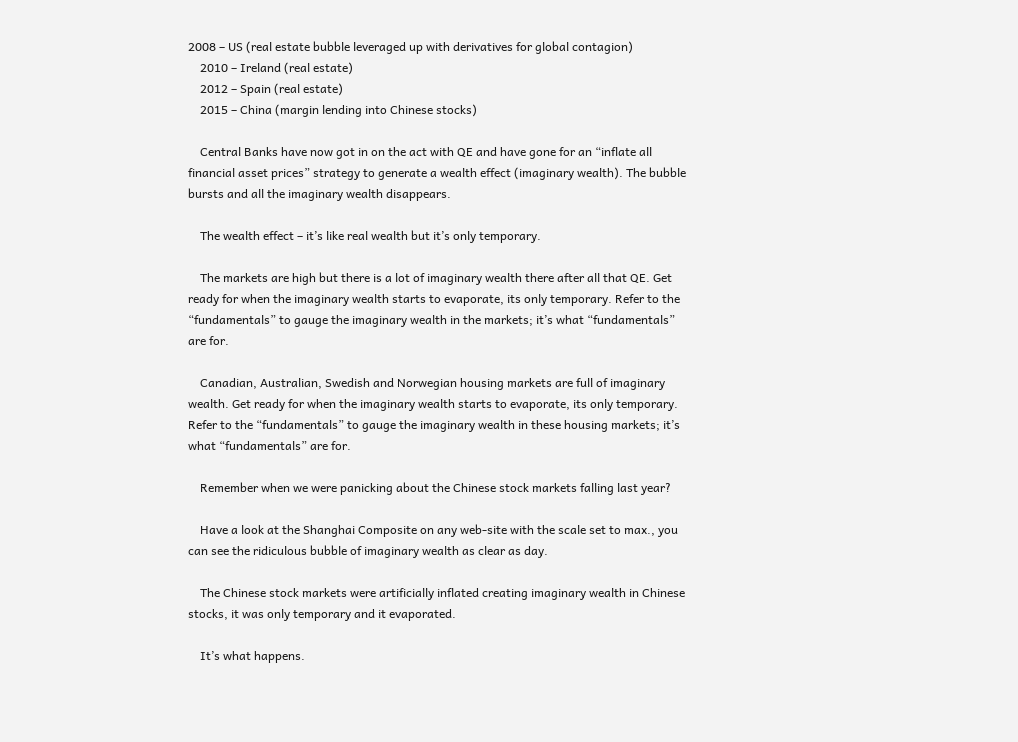2008 – US (real estate bubble leveraged up with derivatives for global contagion)
    2010 – Ireland (real estate)
    2012 – Spain (real estate)
    2015 – China (margin lending into Chinese stocks)

    Central Banks have now got in on the act with QE and have gone for an “inflate all financial asset prices” strategy to generate a wealth effect (imaginary wealth). The bubble bursts and all the imaginary wealth disappears.

    The wealth effect – it’s like real wealth but it’s only temporary.

    The markets are high but there is a lot of imaginary wealth there after all that QE. Get ready for when the imaginary wealth starts to evaporate, its only temporary. Refer to the “fundamentals” to gauge the imaginary wealth in the markets; it’s what “fundamentals” are for.

    Canadian, Australian, Swedish and Norwegian housing markets are full of imaginary wealth. Get ready for when the imaginary wealth starts to evaporate, its only temporary. Refer to the “fundamentals” to gauge the imaginary wealth in these housing markets; it’s what “fundamentals” are for.

    Remember when we were panicking about the Chinese stock markets falling last year?

    Have a look at the Shanghai Composite on any web-site with the scale set to max., you can see the ridiculous bubble of imaginary wealth as clear as day.

    The Chinese stock markets were artificially inflated creating imaginary wealth in Chinese stocks, it was only temporary and it evaporated.

    It’s what happens.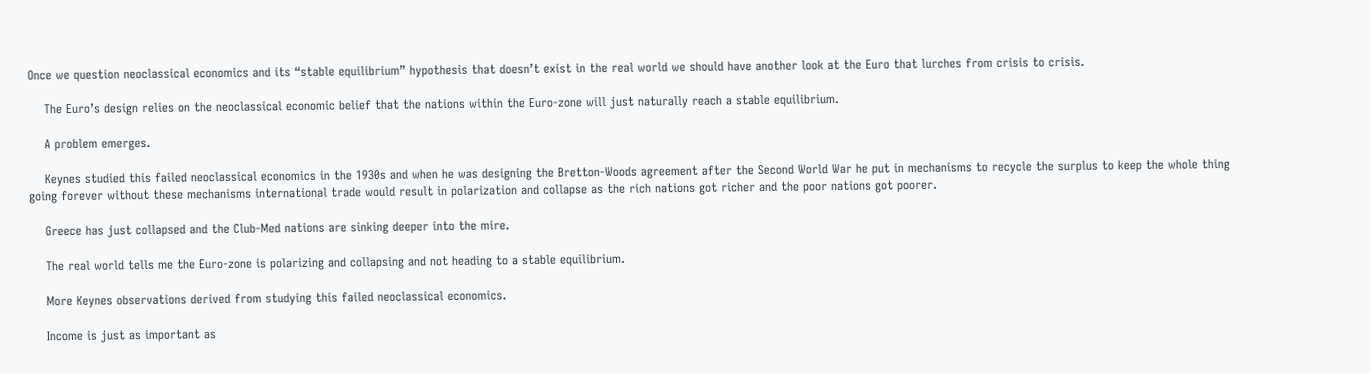Once we question neoclassical economics and its “stable equilibrium” hypothesis that doesn’t exist in the real world we should have another look at the Euro that lurches from crisis to crisis.

    The Euro’s design relies on the neoclassical economic belief that the nations within the Euro-zone will just naturally reach a stable equilibrium.

    A problem emerges.

    Keynes studied this failed neoclassical economics in the 1930s and when he was designing the Bretton-Woods agreement after the Second World War he put in mechanisms to recycle the surplus to keep the whole thing going forever without these mechanisms international trade would result in polarization and collapse as the rich nations got richer and the poor nations got poorer.

    Greece has just collapsed and the Club-Med nations are sinking deeper into the mire.

    The real world tells me the Euro-zone is polarizing and collapsing and not heading to a stable equilibrium.

    More Keynes observations derived from studying this failed neoclassical economics.

    Income is just as important as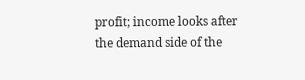profit; income looks after the demand side of the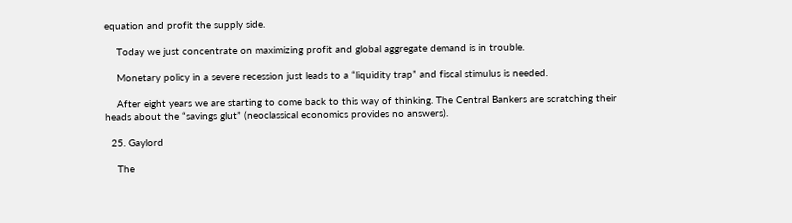equation and profit the supply side.

    Today we just concentrate on maximizing profit and global aggregate demand is in trouble.

    Monetary policy in a severe recession just leads to a “liquidity trap” and fiscal stimulus is needed.

    After eight years we are starting to come back to this way of thinking. The Central Bankers are scratching their heads about the “savings glut” (neoclassical economics provides no answers).

  25. Gaylord

    The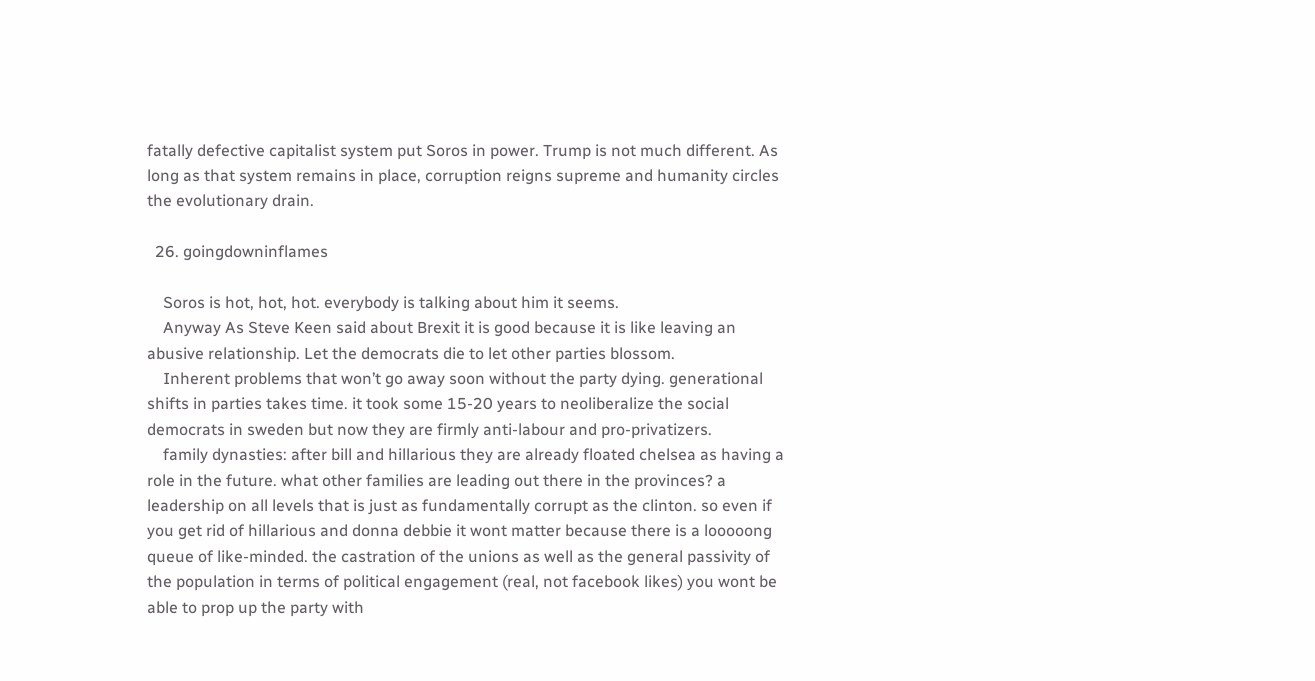fatally defective capitalist system put Soros in power. Trump is not much different. As long as that system remains in place, corruption reigns supreme and humanity circles the evolutionary drain.

  26. goingdowninflames

    Soros is hot, hot, hot. everybody is talking about him it seems.
    Anyway As Steve Keen said about Brexit it is good because it is like leaving an abusive relationship. Let the democrats die to let other parties blossom.
    Inherent problems that won’t go away soon without the party dying. generational shifts in parties takes time. it took some 15-20 years to neoliberalize the social democrats in sweden but now they are firmly anti-labour and pro-privatizers.
    family dynasties: after bill and hillarious they are already floated chelsea as having a role in the future. what other families are leading out there in the provinces? a leadership on all levels that is just as fundamentally corrupt as the clinton. so even if you get rid of hillarious and donna debbie it wont matter because there is a looooong queue of like-minded. the castration of the unions as well as the general passivity of the population in terms of political engagement (real, not facebook likes) you wont be able to prop up the party with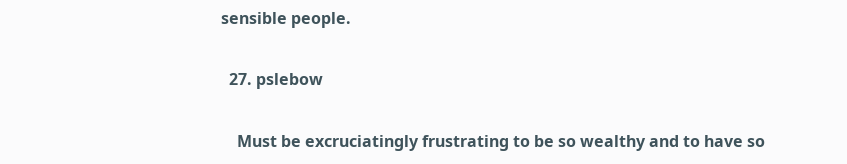sensible people.

  27. pslebow

    Must be excruciatingly frustrating to be so wealthy and to have so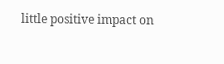little positive impact on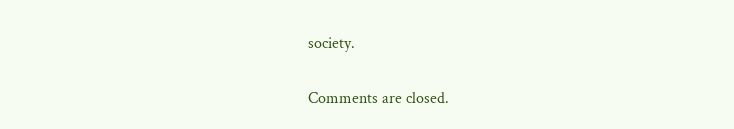society.

Comments are closed.